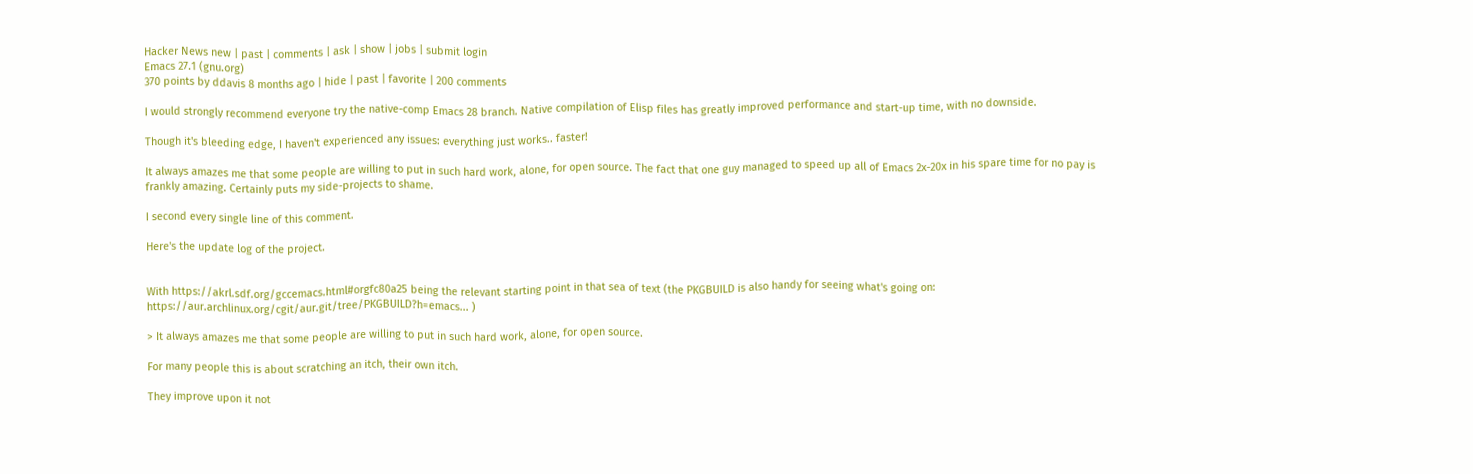Hacker News new | past | comments | ask | show | jobs | submit login
Emacs 27.1 (gnu.org)
370 points by ddavis 8 months ago | hide | past | favorite | 200 comments

I would strongly recommend everyone try the native-comp Emacs 28 branch. Native compilation of Elisp files has greatly improved performance and start-up time, with no downside.

Though it's bleeding edge, I haven't experienced any issues: everything just works.. faster!

It always amazes me that some people are willing to put in such hard work, alone, for open source. The fact that one guy managed to speed up all of Emacs 2x-20x in his spare time for no pay is frankly amazing. Certainly puts my side-projects to shame.

I second every single line of this comment.

Here's the update log of the project.


With https://akrl.sdf.org/gccemacs.html#orgfc80a25 being the relevant starting point in that sea of text (the PKGBUILD is also handy for seeing what's going on: https://aur.archlinux.org/cgit/aur.git/tree/PKGBUILD?h=emacs... )

> It always amazes me that some people are willing to put in such hard work, alone, for open source.

For many people this is about scratching an itch, their own itch.

They improve upon it not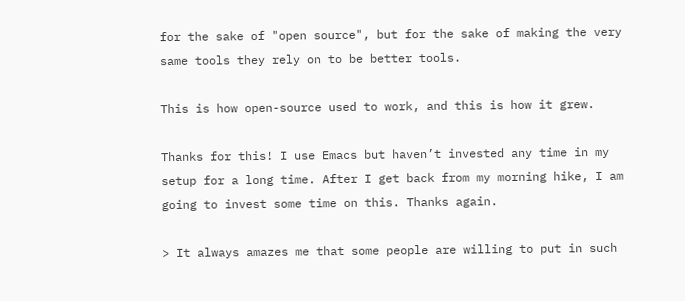for the sake of "open source", but for the sake of making the very same tools they rely on to be better tools.

This is how open-source used to work, and this is how it grew.

Thanks for this! I use Emacs but haven’t invested any time in my setup for a long time. After I get back from my morning hike, I am going to invest some time on this. Thanks again.

> It always amazes me that some people are willing to put in such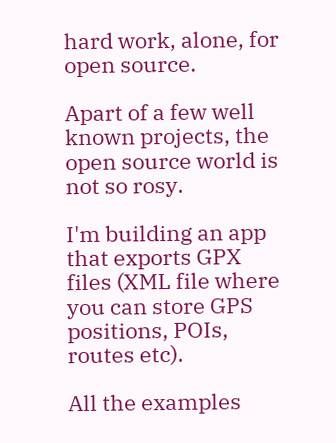hard work, alone, for open source.

Apart of a few well known projects, the open source world is not so rosy.

I'm building an app that exports GPX files (XML file where you can store GPS positions, POIs, routes etc).

All the examples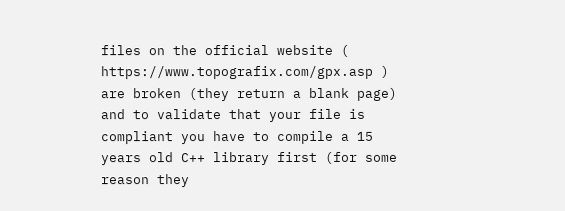files on the official website ( https://www.topografix.com/gpx.asp ) are broken (they return a blank page) and to validate that your file is compliant you have to compile a 15 years old C++ library first (for some reason they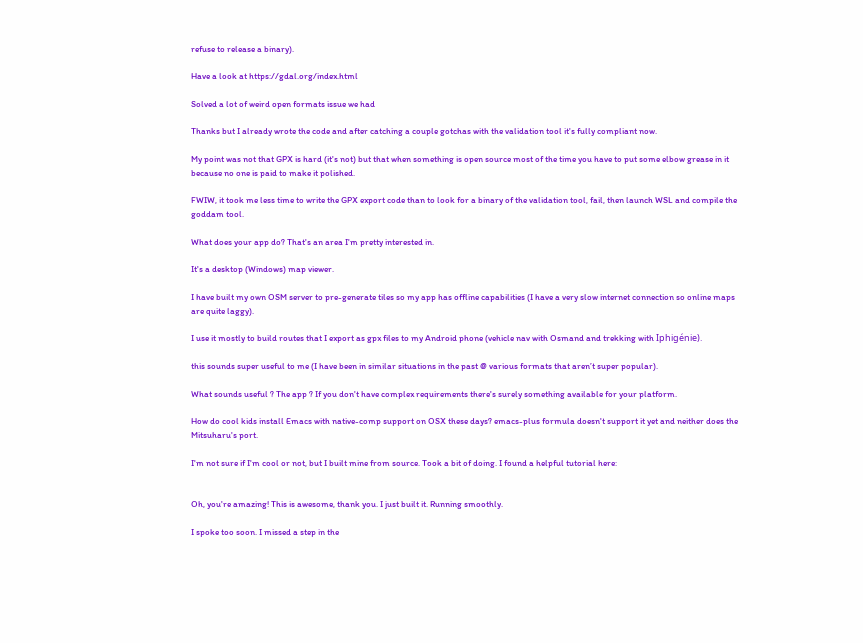refuse to release a binary).

Have a look at https://gdal.org/index.html

Solved a lot of weird open formats issue we had

Thanks but I already wrote the code and after catching a couple gotchas with the validation tool it's fully compliant now.

My point was not that GPX is hard (it's not) but that when something is open source most of the time you have to put some elbow grease in it because no one is paid to make it polished.

FWIW, it took me less time to write the GPX export code than to look for a binary of the validation tool, fail, then launch WSL and compile the goddam tool.

What does your app do? That's an area I'm pretty interested in.

It's a desktop (Windows) map viewer.

I have built my own OSM server to pre-generate tiles so my app has offline capabilities (I have a very slow internet connection so online maps are quite laggy).

I use it mostly to build routes that I export as gpx files to my Android phone (vehicle nav with Osmand and trekking with Iphigénie).

this sounds super useful to me (I have been in similar situations in the past @ various formats that aren’t super popular).

What sounds useful ? The app ? If you don't have complex requirements there's surely something available for your platform.

How do cool kids install Emacs with native-comp support on OSX these days? emacs-plus formula doesn't support it yet and neither does the Mitsuharu's port.

I'm not sure if I'm cool or not, but I built mine from source. Took a bit of doing. I found a helpful tutorial here:


Oh, you're amazing! This is awesome, thank you. I just built it. Running smoothly.

I spoke too soon. I missed a step in the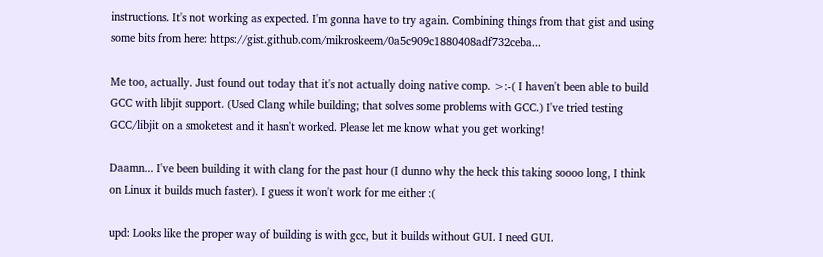instructions. It's not working as expected. I'm gonna have to try again. Combining things from that gist and using some bits from here: https://gist.github.com/mikroskeem/0a5c909c1880408adf732ceba...

Me too, actually. Just found out today that it's not actually doing native comp. >:-( I haven't been able to build GCC with libjit support. (Used Clang while building; that solves some problems with GCC.) I've tried testing GCC/libjit on a smoketest and it hasn't worked. Please let me know what you get working!

Daamn... I've been building it with clang for the past hour (I dunno why the heck this taking soooo long, I think on Linux it builds much faster). I guess it won't work for me either :(

upd: Looks like the proper way of building is with gcc, but it builds without GUI. I need GUI.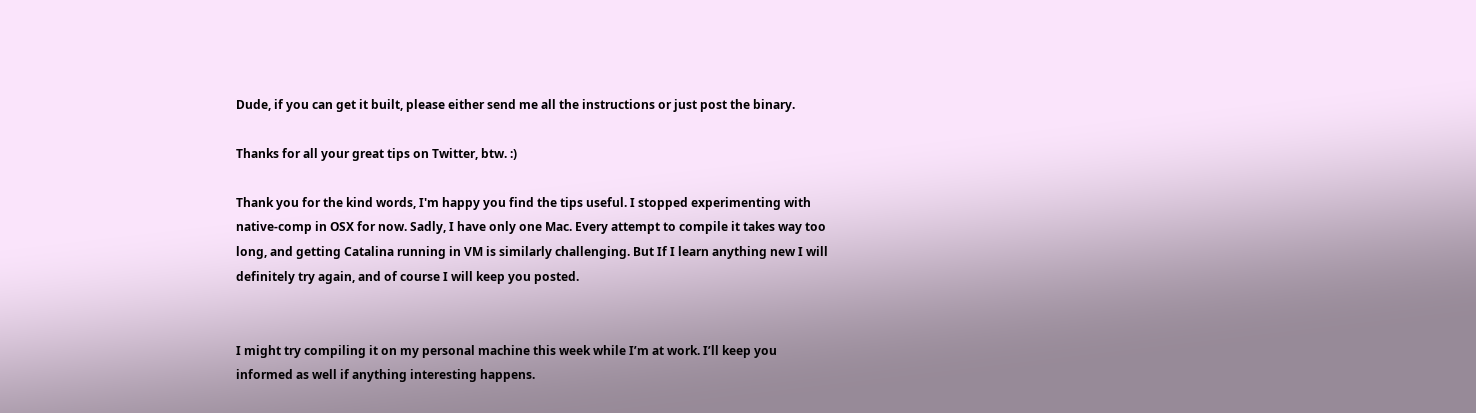Dude, if you can get it built, please either send me all the instructions or just post the binary.

Thanks for all your great tips on Twitter, btw. :)

Thank you for the kind words, I'm happy you find the tips useful. I stopped experimenting with native-comp in OSX for now. Sadly, I have only one Mac. Every attempt to compile it takes way too long, and getting Catalina running in VM is similarly challenging. But If I learn anything new I will definitely try again, and of course I will keep you posted.


I might try compiling it on my personal machine this week while I’m at work. I’ll keep you informed as well if anything interesting happens.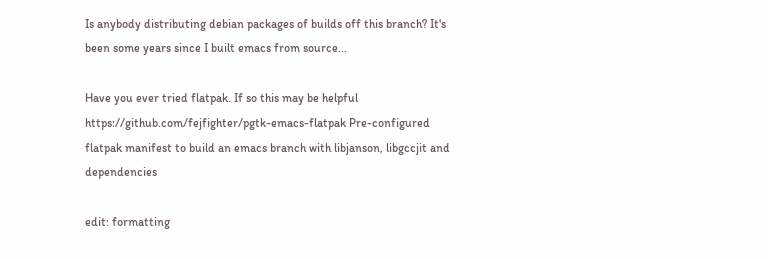Is anybody distributing debian packages of builds off this branch? It's been some years since I built emacs from source...

Have you ever tried flatpak. If so this may be helpful https://github.com/fejfighter/pgtk-emacs-flatpak Pre-configured flatpak manifest to build an emacs branch with libjanson, libgccjit and dependencies

edit: formatting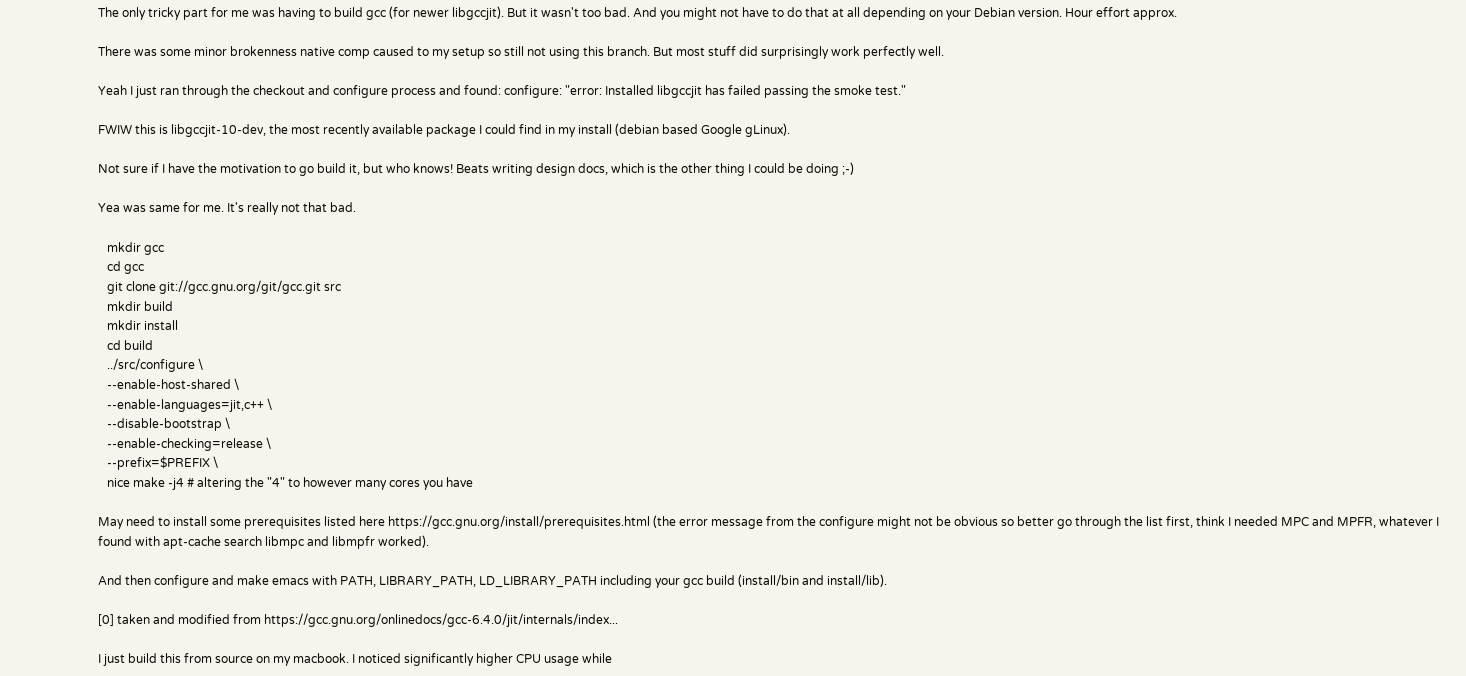The only tricky part for me was having to build gcc (for newer libgccjit). But it wasn't too bad. And you might not have to do that at all depending on your Debian version. Hour effort approx.

There was some minor brokenness native comp caused to my setup so still not using this branch. But most stuff did surprisingly work perfectly well.

Yeah I just ran through the checkout and configure process and found: configure: "error: Installed libgccjit has failed passing the smoke test."

FWIW this is libgccjit-10-dev, the most recently available package I could find in my install (debian based Google gLinux).

Not sure if I have the motivation to go build it, but who knows! Beats writing design docs, which is the other thing I could be doing ;-)

Yea was same for me. It's really not that bad.

   mkdir gcc
   cd gcc
   git clone git://gcc.gnu.org/git/gcc.git src
   mkdir build
   mkdir install
   cd build
   ../src/configure \
   --enable-host-shared \
   --enable-languages=jit,c++ \
   --disable-bootstrap \
   --enable-checking=release \
   --prefix=$PREFIX \
   nice make -j4 # altering the "4" to however many cores you have

May need to install some prerequisites listed here https://gcc.gnu.org/install/prerequisites.html (the error message from the configure might not be obvious so better go through the list first, think I needed MPC and MPFR, whatever I found with apt-cache search libmpc and libmpfr worked).

And then configure and make emacs with PATH, LIBRARY_PATH, LD_LIBRARY_PATH including your gcc build (install/bin and install/lib).

[0] taken and modified from https://gcc.gnu.org/onlinedocs/gcc-6.4.0/jit/internals/index...

I just build this from source on my macbook. I noticed significantly higher CPU usage while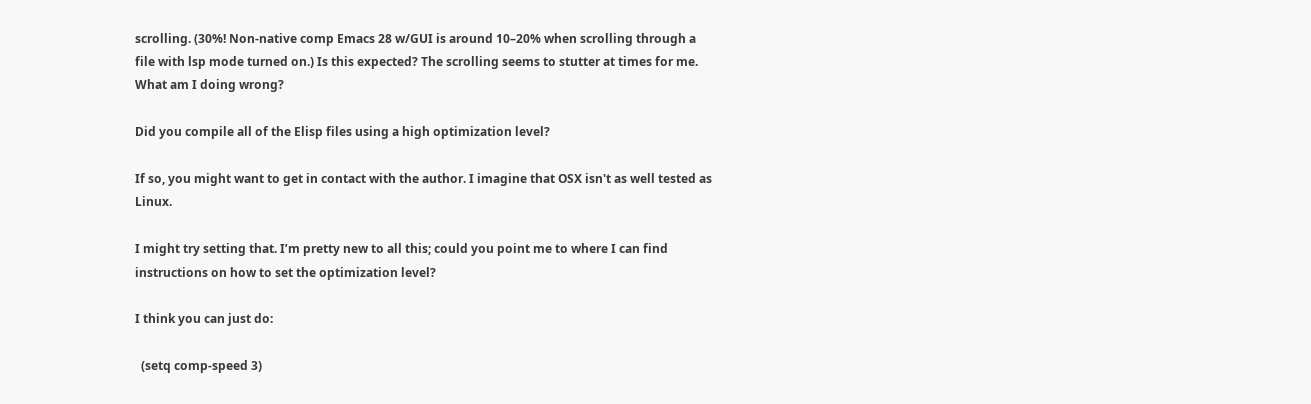scrolling. (30%! Non-native comp Emacs 28 w/GUI is around 10–20% when scrolling through a file with lsp mode turned on.) Is this expected? The scrolling seems to stutter at times for me. What am I doing wrong?

Did you compile all of the Elisp files using a high optimization level?

If so, you might want to get in contact with the author. I imagine that OSX isn't as well tested as Linux.

I might try setting that. I’m pretty new to all this; could you point me to where I can find instructions on how to set the optimization level?

I think you can just do:

  (setq comp-speed 3)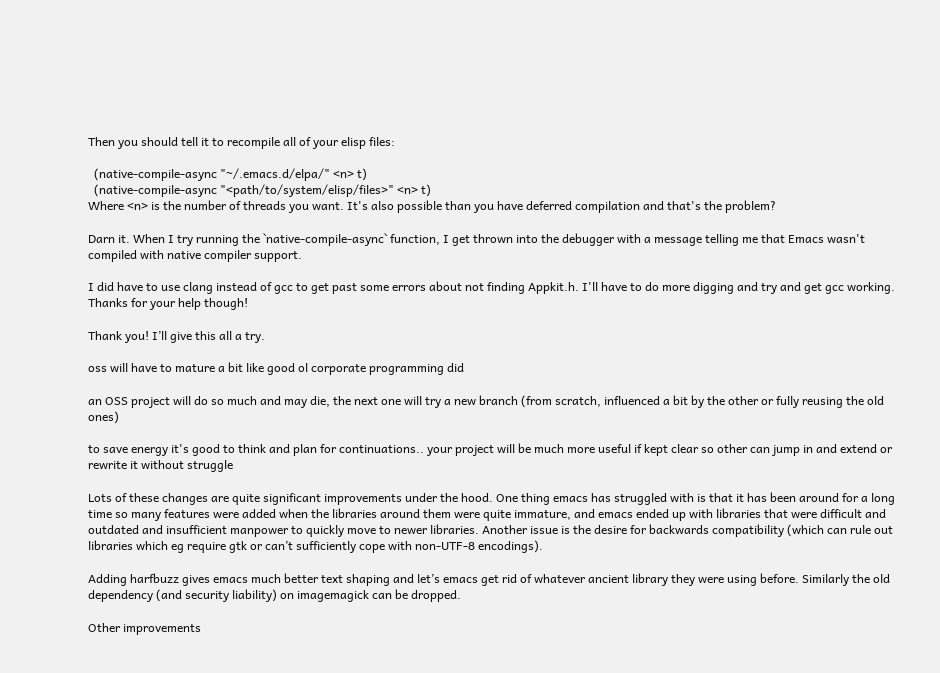Then you should tell it to recompile all of your elisp files:

  (native-compile-async "~/.emacs.d/elpa/" <n> t)
  (native-compile-async "<path/to/system/elisp/files>" <n> t)
Where <n> is the number of threads you want. It's also possible than you have deferred compilation and that's the problem?

Darn it. When I try running the `native-compile-async` function, I get thrown into the debugger with a message telling me that Emacs wasn't compiled with native compiler support.

I did have to use clang instead of gcc to get past some errors about not finding Appkit.h. I'll have to do more digging and try and get gcc working. Thanks for your help though!

Thank you! I’ll give this all a try.

oss will have to mature a bit like good ol corporate programming did

an OSS project will do so much and may die, the next one will try a new branch (from scratch, influenced a bit by the other or fully reusing the old ones)

to save energy it's good to think and plan for continuations.. your project will be much more useful if kept clear so other can jump in and extend or rewrite it without struggle

Lots of these changes are quite significant improvements under the hood. One thing emacs has struggled with is that it has been around for a long time so many features were added when the libraries around them were quite immature, and emacs ended up with libraries that were difficult and outdated and insufficient manpower to quickly move to newer libraries. Another issue is the desire for backwards compatibility (which can rule out libraries which eg require gtk or can’t sufficiently cope with non-UTF-8 encodings).

Adding harfbuzz gives emacs much better text shaping and let’s emacs get rid of whatever ancient library they were using before. Similarly the old dependency (and security liability) on imagemagick can be dropped.

Other improvements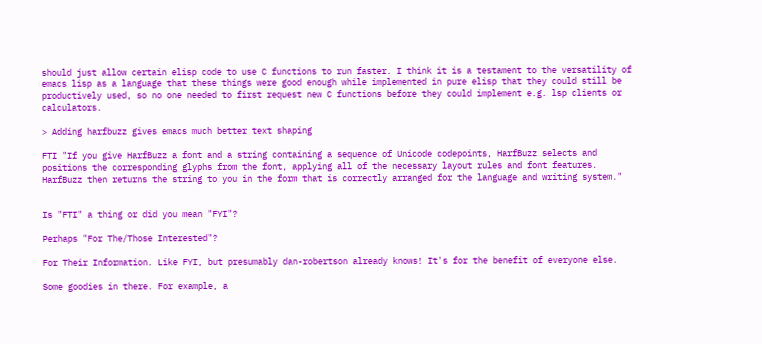should just allow certain elisp code to use C functions to run faster. I think it is a testament to the versatility of emacs lisp as a language that these things were good enough while implemented in pure elisp that they could still be productively used, so no one needed to first request new C functions before they could implement e.g. lsp clients or calculators.

> Adding harfbuzz gives emacs much better text shaping

FTI "If you give HarfBuzz a font and a string containing a sequence of Unicode codepoints, HarfBuzz selects and positions the corresponding glyphs from the font, applying all of the necessary layout rules and font features. HarfBuzz then returns the string to you in the form that is correctly arranged for the language and writing system."


Is "FTI" a thing or did you mean "FYI"?

Perhaps "For The/Those Interested"?

For Their Information. Like FYI, but presumably dan-robertson already knows! It's for the benefit of everyone else.

Some goodies in there. For example, a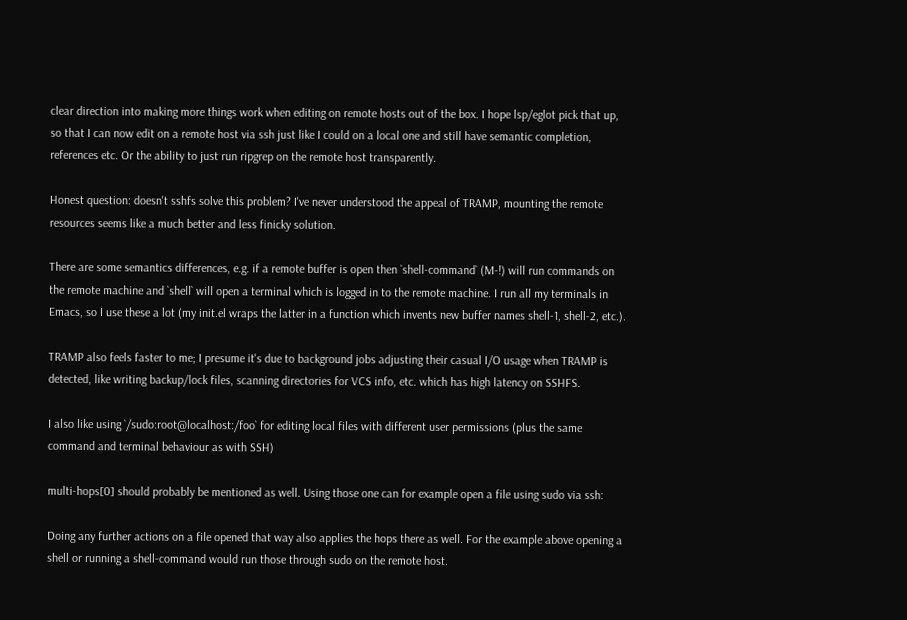clear direction into making more things work when editing on remote hosts out of the box. I hope lsp/eglot pick that up, so that I can now edit on a remote host via ssh just like I could on a local one and still have semantic completion, references etc. Or the ability to just run ripgrep on the remote host transparently.

Honest question: doesn't sshfs solve this problem? I've never understood the appeal of TRAMP, mounting the remote resources seems like a much better and less finicky solution.

There are some semantics differences, e.g. if a remote buffer is open then `shell-command` (M-!) will run commands on the remote machine and `shell` will open a terminal which is logged in to the remote machine. I run all my terminals in Emacs, so I use these a lot (my init.el wraps the latter in a function which invents new buffer names shell-1, shell-2, etc.).

TRAMP also feels faster to me; I presume it's due to background jobs adjusting their casual I/O usage when TRAMP is detected, like writing backup/lock files, scanning directories for VCS info, etc. which has high latency on SSHFS.

I also like using `/sudo:root@localhost:/foo` for editing local files with different user permissions (plus the same command and terminal behaviour as with SSH)

multi-hops[0] should probably be mentioned as well. Using those one can for example open a file using sudo via ssh:

Doing any further actions on a file opened that way also applies the hops there as well. For the example above opening a shell or running a shell-command would run those through sudo on the remote host.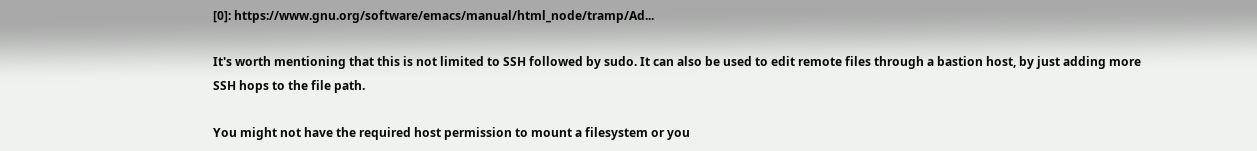[0]: https://www.gnu.org/software/emacs/manual/html_node/tramp/Ad...

It's worth mentioning that this is not limited to SSH followed by sudo. It can also be used to edit remote files through a bastion host, by just adding more SSH hops to the file path.

You might not have the required host permission to mount a filesystem or you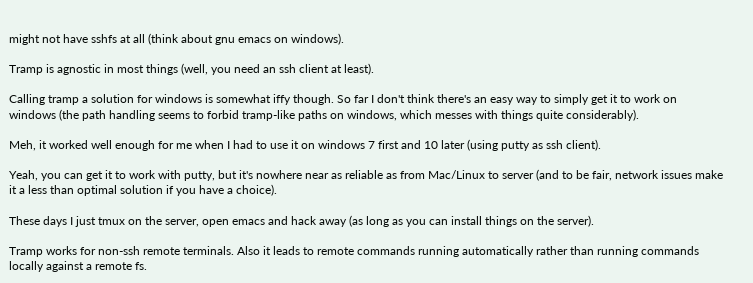might not have sshfs at all (think about gnu emacs on windows).

Tramp is agnostic in most things (well, you need an ssh client at least).

Calling tramp a solution for windows is somewhat iffy though. So far I don't think there's an easy way to simply get it to work on windows (the path handling seems to forbid tramp-like paths on windows, which messes with things quite considerably).

Meh, it worked well enough for me when I had to use it on windows 7 first and 10 later (using putty as ssh client).

Yeah, you can get it to work with putty, but it's nowhere near as reliable as from Mac/Linux to server (and to be fair, network issues make it a less than optimal solution if you have a choice).

These days I just tmux on the server, open emacs and hack away (as long as you can install things on the server).

Tramp works for non-ssh remote terminals. Also it leads to remote commands running automatically rather than running commands locally against a remote fs.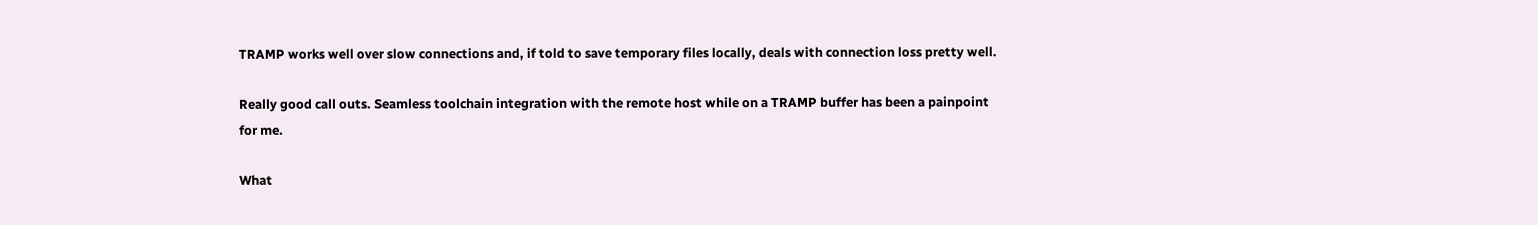TRAMP works well over slow connections and, if told to save temporary files locally, deals with connection loss pretty well.

Really good call outs. Seamless toolchain integration with the remote host while on a TRAMP buffer has been a painpoint for me.

What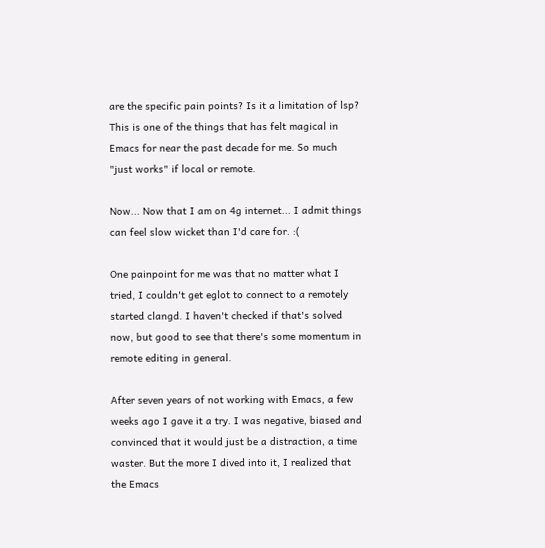are the specific pain points? Is it a limitation of lsp? This is one of the things that has felt magical in Emacs for near the past decade for me. So much "just works" if local or remote.

Now... Now that I am on 4g internet... I admit things can feel slow wicket than I'd care for. :(

One painpoint for me was that no matter what I tried, I couldn't get eglot to connect to a remotely started clangd. I haven't checked if that's solved now, but good to see that there's some momentum in remote editing in general.

After seven years of not working with Emacs, a few weeks ago I gave it a try. I was negative, biased and convinced that it would just be a distraction, a time waster. But the more I dived into it, I realized that the Emacs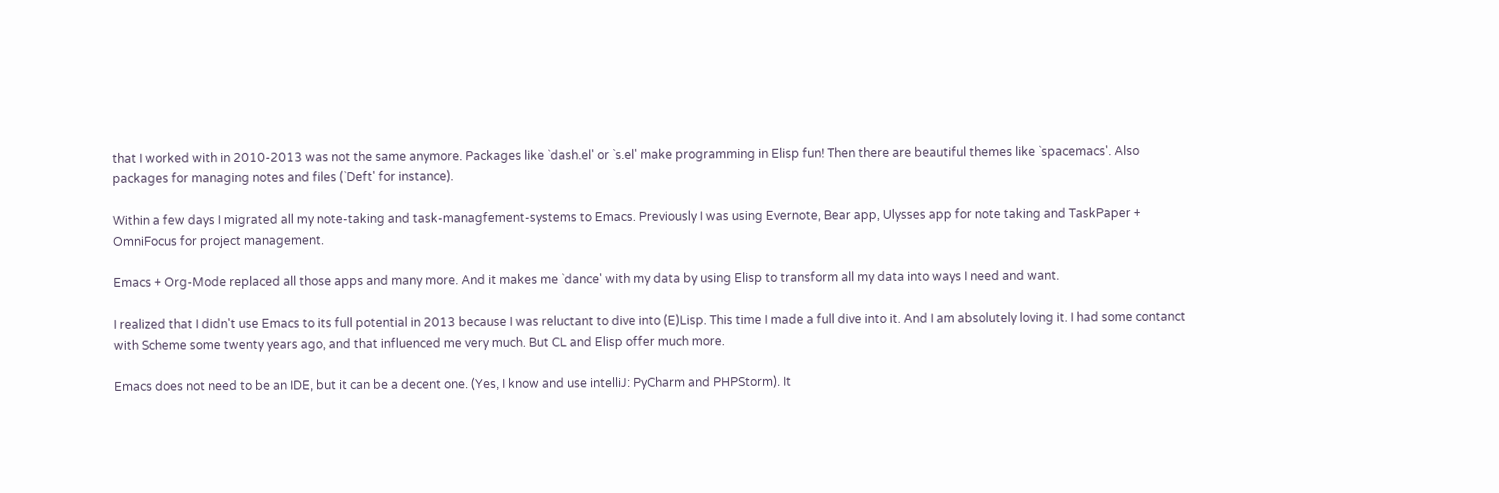that I worked with in 2010-2013 was not the same anymore. Packages like `dash.el' or `s.el' make programming in Elisp fun! Then there are beautiful themes like `spacemacs'. Also packages for managing notes and files (`Deft' for instance).

Within a few days I migrated all my note-taking and task-managfement-systems to Emacs. Previously I was using Evernote, Bear app, Ulysses app for note taking and TaskPaper + OmniFocus for project management.

Emacs + Org-Mode replaced all those apps and many more. And it makes me `dance' with my data by using Elisp to transform all my data into ways I need and want.

I realized that I didn't use Emacs to its full potential in 2013 because I was reluctant to dive into (E)Lisp. This time I made a full dive into it. And I am absolutely loving it. I had some contanct with Scheme some twenty years ago, and that influenced me very much. But CL and Elisp offer much more.

Emacs does not need to be an IDE, but it can be a decent one. (Yes, I know and use intelliJ: PyCharm and PHPStorm). It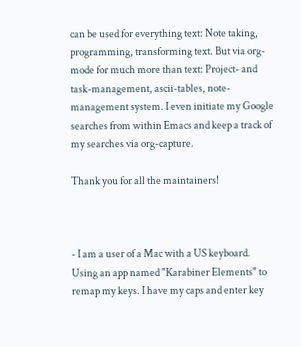can be used for everything text: Note taking, programming, transforming text. But via org-mode for much more than text: Project- and task-management, ascii-tables, note-management system. I even initiate my Google searches from within Emacs and keep a track of my searches via org-capture.

Thank you for all the maintainers!



- I am a user of a Mac with a US keyboard. Using an app named "Karabiner Elements" to remap my keys. I have my caps and enter key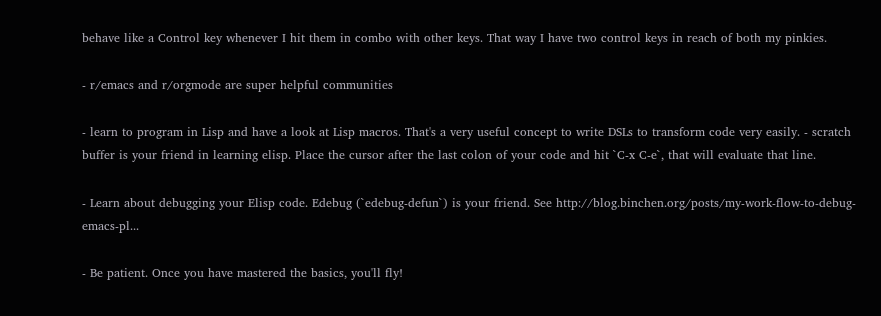behave like a Control key whenever I hit them in combo with other keys. That way I have two control keys in reach of both my pinkies.

- r/emacs and r/orgmode are super helpful communities

- learn to program in Lisp and have a look at Lisp macros. That's a very useful concept to write DSLs to transform code very easily. - scratch buffer is your friend in learning elisp. Place the cursor after the last colon of your code and hit `C-x C-e`, that will evaluate that line.

- Learn about debugging your Elisp code. Edebug (`edebug-defun`) is your friend. See http://blog.binchen.org/posts/my-work-flow-to-debug-emacs-pl...

- Be patient. Once you have mastered the basics, you'll fly!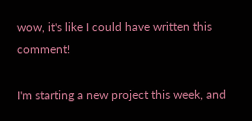wow, it's like I could have written this comment!

I'm starting a new project this week, and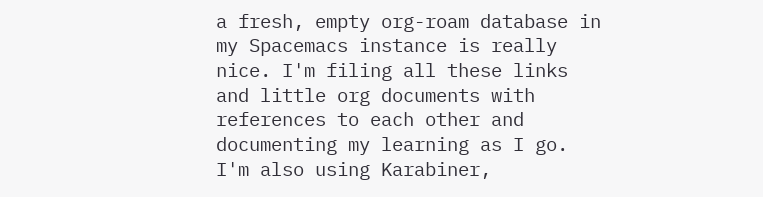a fresh, empty org-roam database in my Spacemacs instance is really nice. I'm filing all these links and little org documents with references to each other and documenting my learning as I go. I'm also using Karabiner,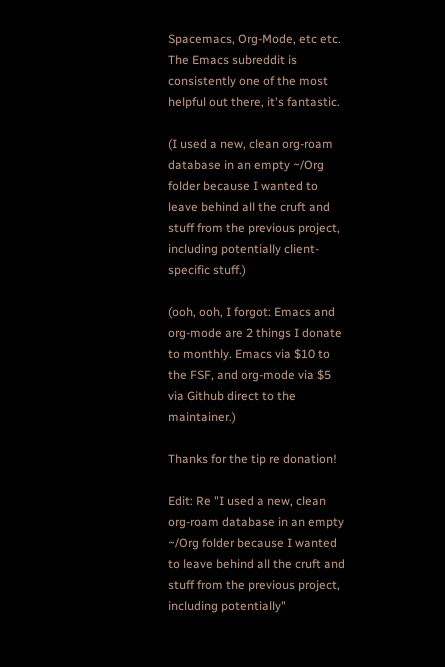Spacemacs, Org-Mode, etc etc. The Emacs subreddit is consistently one of the most helpful out there, it's fantastic.

(I used a new, clean org-roam database in an empty ~/Org folder because I wanted to leave behind all the cruft and stuff from the previous project, including potentially client-specific stuff.)

(ooh, ooh, I forgot: Emacs and org-mode are 2 things I donate to monthly. Emacs via $10 to the FSF, and org-mode via $5 via Github direct to the maintainer.)

Thanks for the tip re donation!

Edit: Re "I used a new, clean org-roam database in an empty ~/Org folder because I wanted to leave behind all the cruft and stuff from the previous project, including potentially"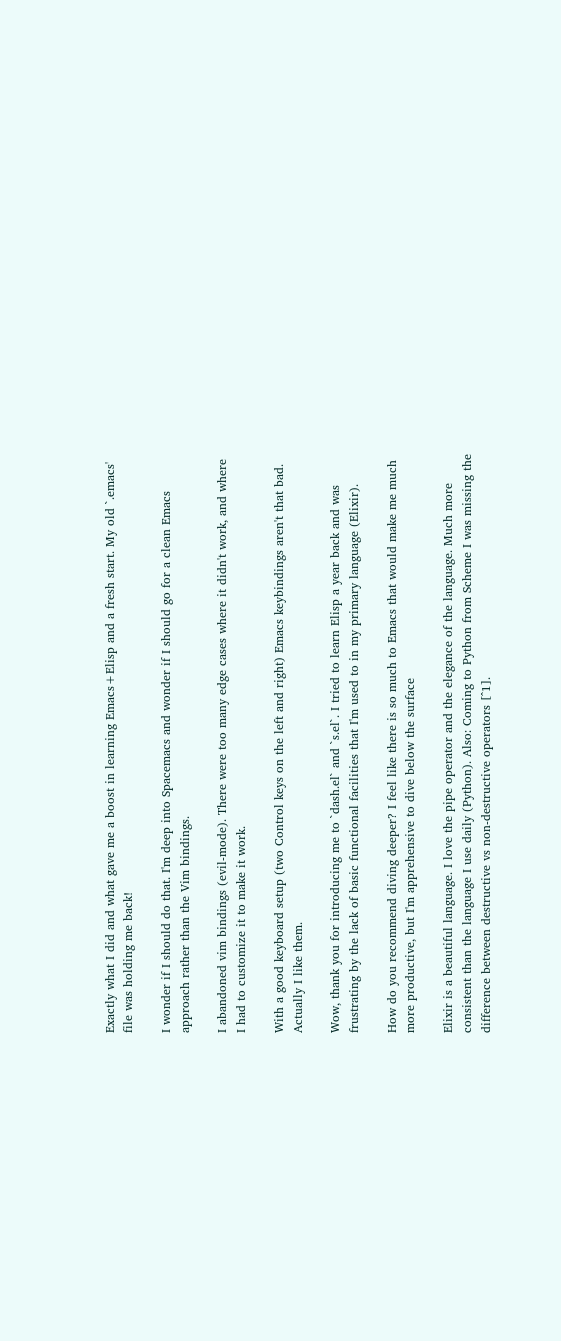Exactly what I did and what gave me a boost in learning Emacs+Elisp and a fresh start. My old `.emacs' file was holding me back!

I wonder if I should do that. I'm deep into Spacemacs and wonder if I should go for a clean Emacs approach rather than the Vim bindings.

I abandoned vim bindings (evil-mode). There were too many edge cases where it didn't work, and where I had to customize it to make it work.

With a good keyboard setup (two Control keys on the left and right) Emacs keybindings aren't that bad. Actually I like them.

Wow, thank you for introducing me to `dash.el` and `s.el`. I tried to learn Elisp a year back and was frustrating by the lack of basic functional facilities that I'm used to in my primary language (Elixir).

How do you recommend diving deeper? I feel like there is so much to Emacs that would make me much more productive, but I'm apprehensive to dive below the surface

Elixir is a beautiful language. I love the pipe operator and the elegance of the language. Much more consistent than the language I use daily (Python). Also: Coming to Python from Scheme I was missing the difference between destructive vs non-destructive operators [^1].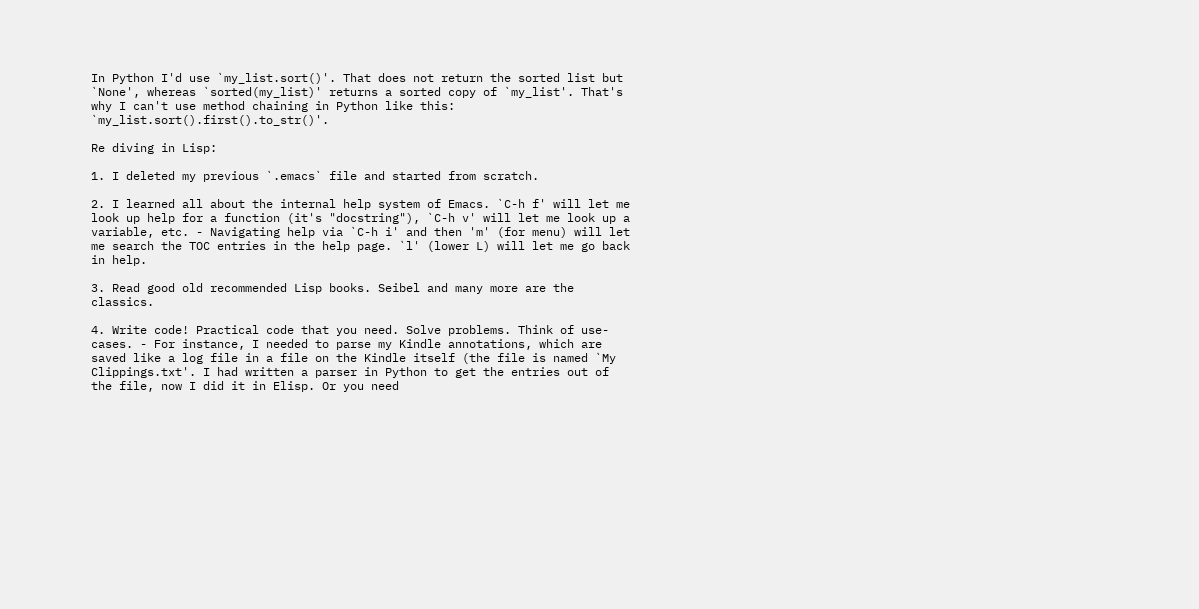In Python I'd use `my_list.sort()'. That does not return the sorted list but `None', whereas `sorted(my_list)' returns a sorted copy of `my_list'. That's why I can't use method chaining in Python like this: `my_list.sort().first().to_str()'.

Re diving in Lisp:

1. I deleted my previous `.emacs` file and started from scratch.

2. I learned all about the internal help system of Emacs. `C-h f' will let me look up help for a function (it's "docstring"), `C-h v' will let me look up a variable, etc. - Navigating help via `C-h i' and then 'm' (for menu) will let me search the TOC entries in the help page. `l' (lower L) will let me go back in help.

3. Read good old recommended Lisp books. Seibel and many more are the classics.

4. Write code! Practical code that you need. Solve problems. Think of use-cases. - For instance, I needed to parse my Kindle annotations, which are saved like a log file in a file on the Kindle itself (the file is named `My Clippings.txt'. I had written a parser in Python to get the entries out of the file, now I did it in Elisp. Or you need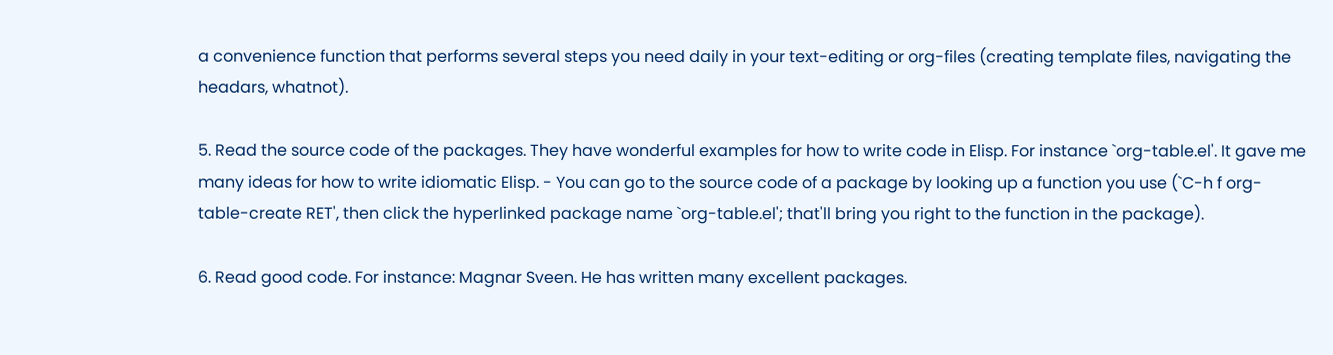a convenience function that performs several steps you need daily in your text-editing or org-files (creating template files, navigating the headars, whatnot).

5. Read the source code of the packages. They have wonderful examples for how to write code in Elisp. For instance `org-table.el'. It gave me many ideas for how to write idiomatic Elisp. - You can go to the source code of a package by looking up a function you use (`C-h f org-table-create RET', then click the hyperlinked package name `org-table.el'; that'll bring you right to the function in the package).

6. Read good code. For instance: Magnar Sveen. He has written many excellent packages.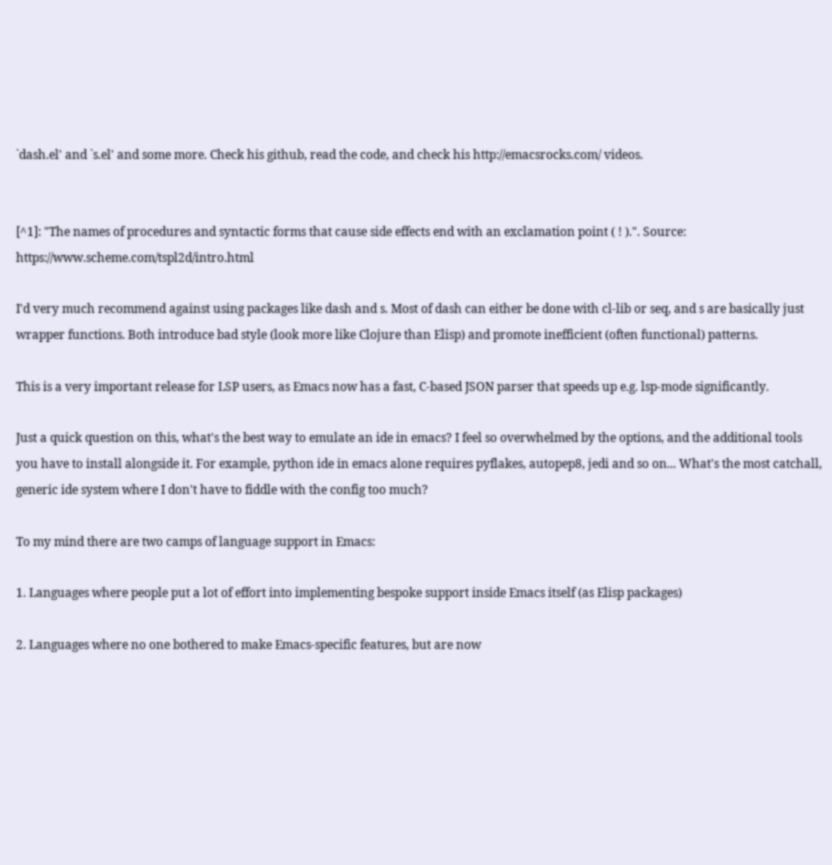`dash.el' and `s.el' and some more. Check his github, read the code, and check his http://emacsrocks.com/ videos.


[^1]: "The names of procedures and syntactic forms that cause side effects end with an exclamation point ( ! ).". Source: https://www.scheme.com/tspl2d/intro.html

I'd very much recommend against using packages like dash and s. Most of dash can either be done with cl-lib or seq, and s are basically just wrapper functions. Both introduce bad style (look more like Clojure than Elisp) and promote inefficient (often functional) patterns.

This is a very important release for LSP users, as Emacs now has a fast, C-based JSON parser that speeds up e.g. lsp-mode significantly.

Just a quick question on this, what's the best way to emulate an ide in emacs? I feel so overwhelmed by the options, and the additional tools you have to install alongside it. For example, python ide in emacs alone requires pyflakes, autopep8, jedi and so on... What's the most catchall, generic ide system where I don't have to fiddle with the config too much?

To my mind there are two camps of language support in Emacs:

1. Languages where people put a lot of effort into implementing bespoke support inside Emacs itself (as Elisp packages)

2. Languages where no one bothered to make Emacs-specific features, but are now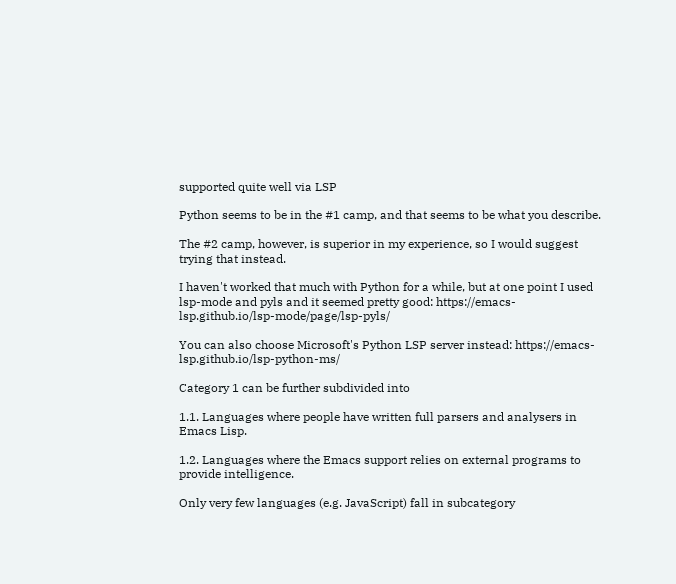supported quite well via LSP

Python seems to be in the #1 camp, and that seems to be what you describe.

The #2 camp, however, is superior in my experience, so I would suggest trying that instead.

I haven't worked that much with Python for a while, but at one point I used lsp-mode and pyls and it seemed pretty good: https://emacs-lsp.github.io/lsp-mode/page/lsp-pyls/

You can also choose Microsoft's Python LSP server instead: https://emacs-lsp.github.io/lsp-python-ms/

Category 1 can be further subdivided into

1.1. Languages where people have written full parsers and analysers in Emacs Lisp.

1.2. Languages where the Emacs support relies on external programs to provide intelligence.

Only very few languages (e.g. JavaScript) fall in subcategory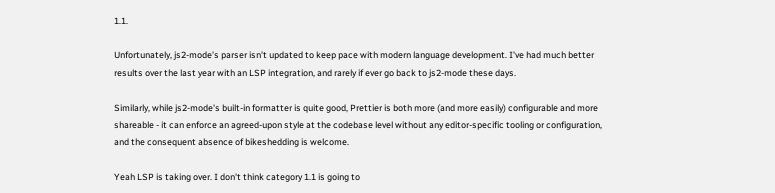1.1.

Unfortunately, js2-mode's parser isn't updated to keep pace with modern language development. I've had much better results over the last year with an LSP integration, and rarely if ever go back to js2-mode these days.

Similarly, while js2-mode's built-in formatter is quite good, Prettier is both more (and more easily) configurable and more shareable - it can enforce an agreed-upon style at the codebase level without any editor-specific tooling or configuration, and the consequent absence of bikeshedding is welcome.

Yeah LSP is taking over. I don't think category 1.1 is going to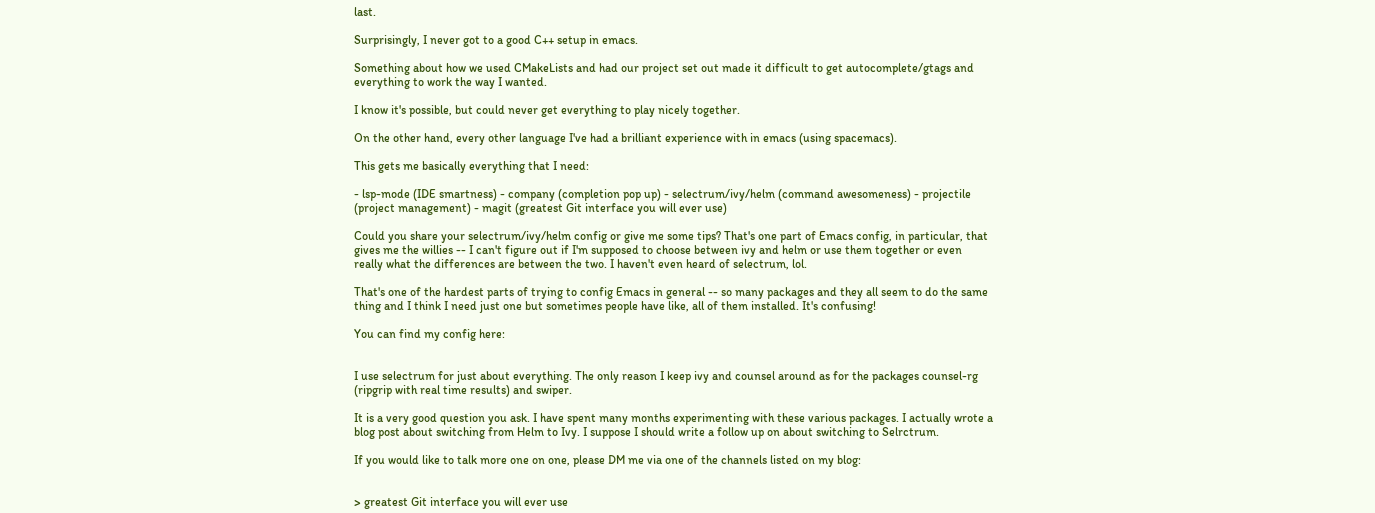last.

Surprisingly, I never got to a good C++ setup in emacs.

Something about how we used CMakeLists and had our project set out made it difficult to get autocomplete/gtags and everything to work the way I wanted.

I know it's possible, but could never get everything to play nicely together.

On the other hand, every other language I've had a brilliant experience with in emacs (using spacemacs).

This gets me basically everything that I need:

- lsp-mode (IDE smartness) - company (completion pop up) - selectrum/ivy/helm (command awesomeness) - projectile (project management) - magit (greatest Git interface you will ever use)

Could you share your selectrum/ivy/helm config or give me some tips? That's one part of Emacs config, in particular, that gives me the willies -- I can't figure out if I'm supposed to choose between ivy and helm or use them together or even really what the differences are between the two. I haven't even heard of selectrum, lol.

That's one of the hardest parts of trying to config Emacs in general -- so many packages and they all seem to do the same thing and I think I need just one but sometimes people have like, all of them installed. It's confusing!

You can find my config here:


I use selectrum for just about everything. The only reason I keep ivy and counsel around as for the packages counsel-rg (ripgrip with real time results) and swiper.

It is a very good question you ask. I have spent many months experimenting with these various packages. I actually wrote a blog post about switching from Helm to Ivy. I suppose I should write a follow up on about switching to Selrctrum.

If you would like to talk more one on one, please DM me via one of the channels listed on my blog:


> greatest Git interface you will ever use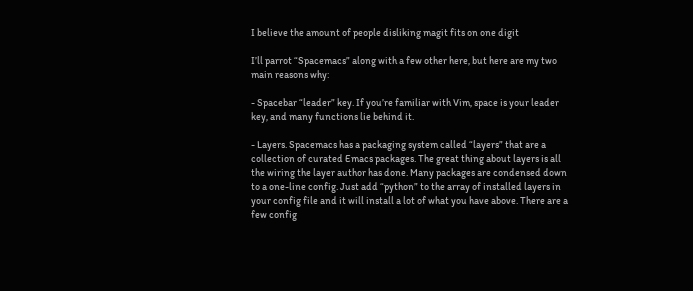I believe the amount of people disliking magit fits on one digit

I’ll parrot “Spacemacs” along with a few other here, but here are my two main reasons why:

- Spacebar “leader” key. If you’re familiar with Vim, space is your leader key, and many functions lie behind it.

- Layers. Spacemacs has a packaging system called “layers” that are a collection of curated Emacs packages. The great thing about layers is all the wiring the layer author has done. Many packages are condensed down to a one-line config. Just add “python” to the array of installed layers in your config file and it will install a lot of what you have above. There are a few config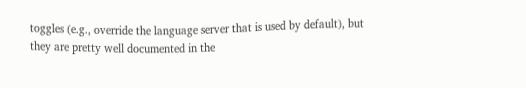toggles (e.g., override the language server that is used by default), but they are pretty well documented in the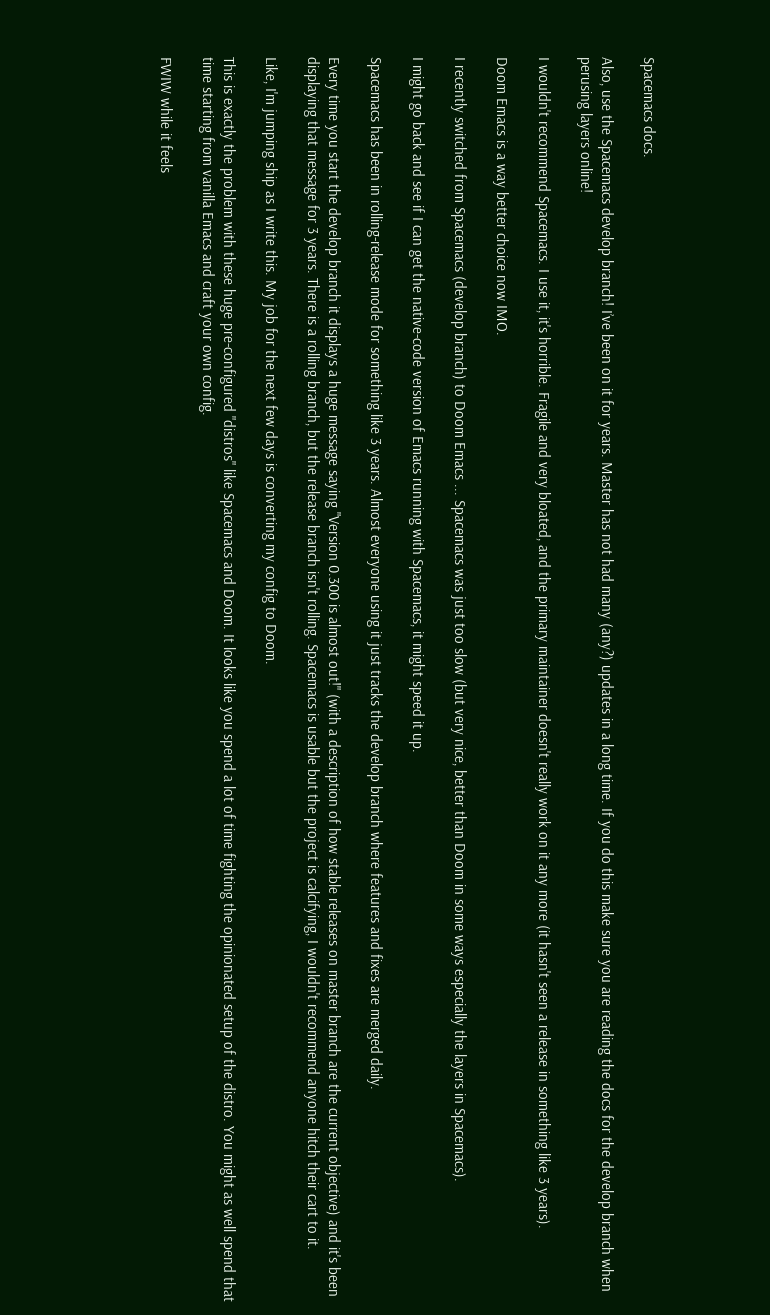Spacemacs docs.

Also, use the Spacemacs develop branch! I’ve been on it for years. Master has not had many (any?) updates in a long time. If you do this make sure you are reading the docs for the develop branch when perusing layers online!

I wouldn't recommend Spacemacs. I use it, it's horrible. Fragile and very bloated, and the primary maintainer doesn't really work on it any more (it hasn't seen a release in something like 3 years).

Doom Emacs is a way better choice now IMO.

I recently switched from Spacemacs (develop branch) to Doom Emacs ... Spacemacs was just too slow (but very nice, better than Doom in some ways especially the layers in Spacemacs).

I might go back and see if I can get the native-code version of Emacs running with Spacemacs, it might speed it up.

Spacemacs has been in rolling-release mode for something like 3 years. Almost everyone using it just tracks the develop branch where features and fixes are merged daily.

Every time you start the develop branch it displays a huge message saying "Version 0.300 is almost out!" (with a description of how stable releases on master branch are the current objective) and it's been displaying that message for 3 years. There is a rolling branch, but the release branch isn't rolling. Spacemacs is usable but the project is calcifying, I wouldn't recommend anyone hitch their cart to it.

Like, I'm jumping ship as I write this. My job for the next few days is converting my config to Doom.

This is exactly the problem with these huge pre-configured "distros" like Spacemacs and Doom. It looks like you spend a lot of time fighting the opinionated setup of the distro. You might as well spend that time starting from vanilla Emacs and craft your own config.

FWIW while it feels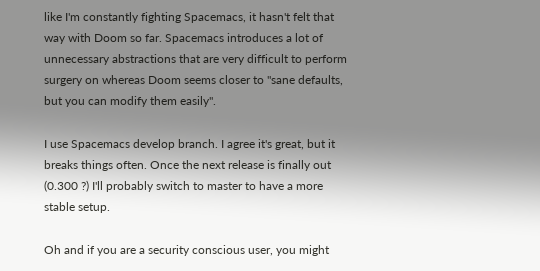like I'm constantly fighting Spacemacs, it hasn't felt that way with Doom so far. Spacemacs introduces a lot of unnecessary abstractions that are very difficult to perform surgery on whereas Doom seems closer to "sane defaults, but you can modify them easily".

I use Spacemacs develop branch. I agree it's great, but it breaks things often. Once the next release is finally out (0.300 ?) I'll probably switch to master to have a more stable setup.

Oh and if you are a security conscious user, you might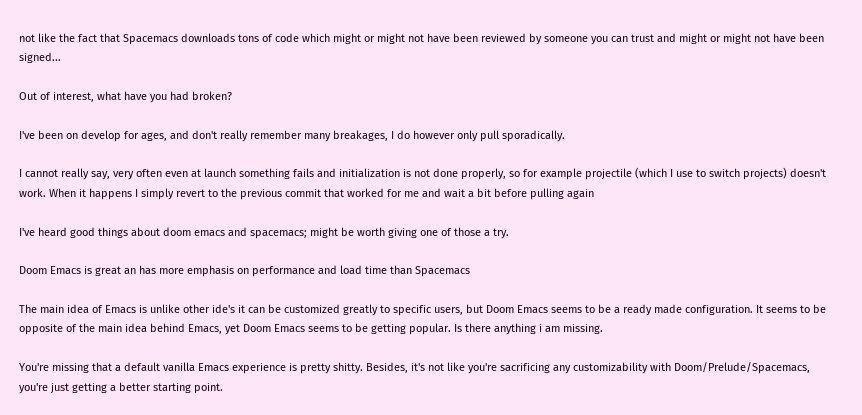not like the fact that Spacemacs downloads tons of code which might or might not have been reviewed by someone you can trust and might or might not have been signed...

Out of interest, what have you had broken?

I've been on develop for ages, and don't really remember many breakages, I do however only pull sporadically.

I cannot really say, very often even at launch something fails and initialization is not done properly, so for example projectile (which I use to switch projects) doesn't work. When it happens I simply revert to the previous commit that worked for me and wait a bit before pulling again

I've heard good things about doom emacs and spacemacs; might be worth giving one of those a try.

Doom Emacs is great an has more emphasis on performance and load time than Spacemacs

The main idea of Emacs is unlike other ide's it can be customized greatly to specific users, but Doom Emacs seems to be a ready made configuration. It seems to be opposite of the main idea behind Emacs, yet Doom Emacs seems to be getting popular. Is there anything i am missing.

You're missing that a default vanilla Emacs experience is pretty shitty. Besides, it's not like you're sacrificing any customizability with Doom/Prelude/Spacemacs, you're just getting a better starting point.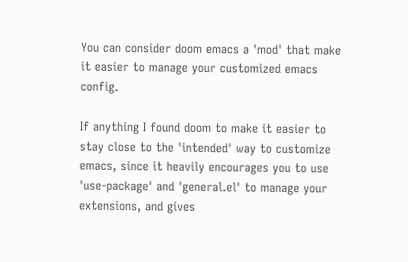You can consider doom emacs a 'mod' that make it easier to manage your customized emacs config.

If anything I found doom to make it easier to stay close to the 'intended' way to customize emacs, since it heavily encourages you to use 'use-package' and 'general.el' to manage your extensions, and gives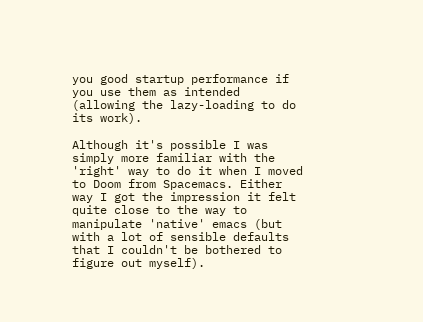you good startup performance if you use them as intended (allowing the lazy-loading to do its work).

Although it's possible I was simply more familiar with the 'right' way to do it when I moved to Doom from Spacemacs. Either way I got the impression it felt quite close to the way to manipulate 'native' emacs (but with a lot of sensible defaults that I couldn't be bothered to figure out myself).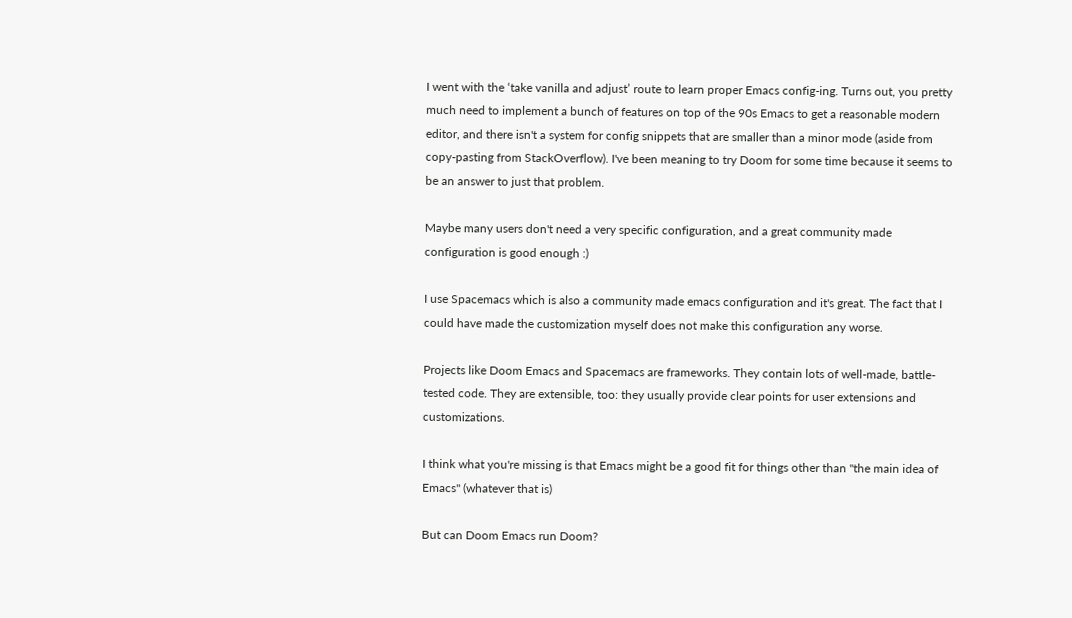I went with the ‘take vanilla and adjust’ route to learn proper Emacs config-ing. Turns out, you pretty much need to implement a bunch of features on top of the 90s Emacs to get a reasonable modern editor, and there isn't a system for config snippets that are smaller than a minor mode (aside from copy-pasting from StackOverflow). I've been meaning to try Doom for some time because it seems to be an answer to just that problem.

Maybe many users don't need a very specific configuration, and a great community made configuration is good enough :)

I use Spacemacs which is also a community made emacs configuration and it's great. The fact that I could have made the customization myself does not make this configuration any worse.

Projects like Doom Emacs and Spacemacs are frameworks. They contain lots of well-made, battle-tested code. They are extensible, too: they usually provide clear points for user extensions and customizations.

I think what you're missing is that Emacs might be a good fit for things other than "the main idea of Emacs" (whatever that is)

But can Doom Emacs run Doom?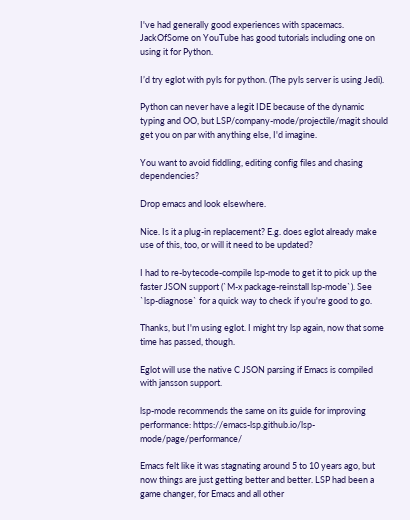I've had generally good experiences with spacemacs. JackOfSome on YouTube has good tutorials including one on using it for Python.

I’d try eglot with pyls for python. (The pyls server is using Jedi).

Python can never have a legit IDE because of the dynamic typing and OO, but LSP/company-mode/projectile/magit should get you on par with anything else, I'd imagine.

You want to avoid fiddling, editing config files and chasing dependencies?

Drop emacs and look elsewhere.

Nice. Is it a plug-in replacement? E.g. does eglot already make use of this, too, or will it need to be updated?

I had to re-bytecode-compile lsp-mode to get it to pick up the faster JSON support (`M-x package-reinstall lsp-mode`). See `lsp-diagnose` for a quick way to check if you're good to go.

Thanks, but I'm using eglot. I might try lsp again, now that some time has passed, though.

Eglot will use the native C JSON parsing if Emacs is compiled with jansson support.

lsp-mode recommends the same on its guide for improving performance: https://emacs-lsp.github.io/lsp-mode/page/performance/

Emacs felt like it was stagnating around 5 to 10 years ago, but now things are just getting better and better. LSP had been a game changer, for Emacs and all other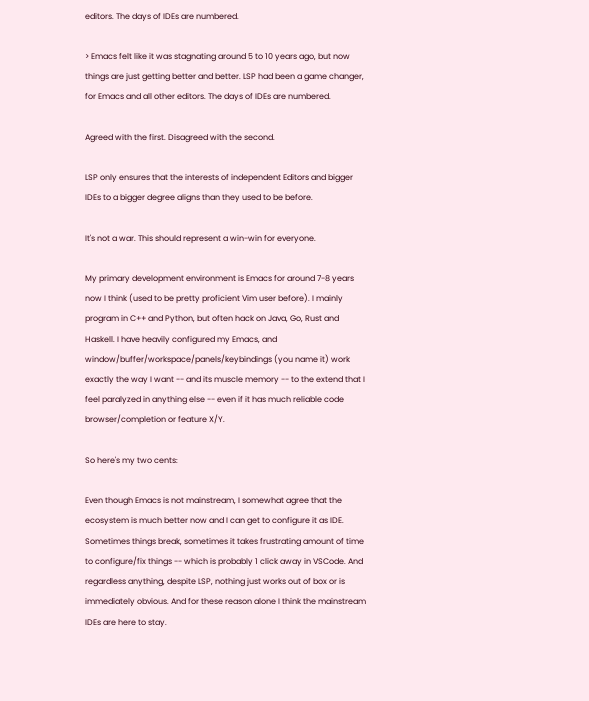editors. The days of IDEs are numbered.

> Emacs felt like it was stagnating around 5 to 10 years ago, but now things are just getting better and better. LSP had been a game changer, for Emacs and all other editors. The days of IDEs are numbered.

Agreed with the first. Disagreed with the second.

LSP only ensures that the interests of independent Editors and bigger IDEs to a bigger degree aligns than they used to be before.

It's not a war. This should represent a win-win for everyone.

My primary development environment is Emacs for around 7-8 years now I think (used to be pretty proficient Vim user before). I mainly program in C++ and Python, but often hack on Java, Go, Rust and Haskell. I have heavily configured my Emacs, and window/buffer/workspace/panels/keybindings (you name it) work exactly the way I want -- and its muscle memory -- to the extend that I feel paralyzed in anything else -- even if it has much reliable code browser/completion or feature X/Y.

So here's my two cents:

Even though Emacs is not mainstream, I somewhat agree that the ecosystem is much better now and I can get to configure it as IDE. Sometimes things break, sometimes it takes frustrating amount of time to configure/fix things -- which is probably 1 click away in VSCode. And regardless anything, despite LSP, nothing just works out of box or is immediately obvious. And for these reason alone I think the mainstream IDEs are here to stay.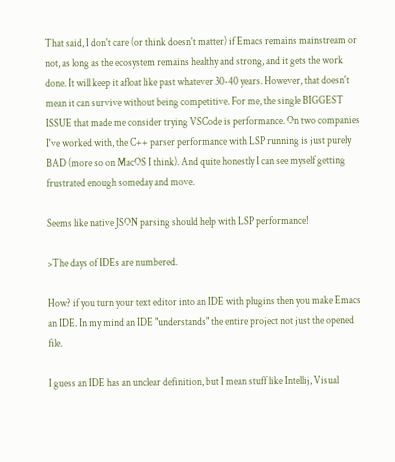That said, I don't care (or think doesn't matter) if Emacs remains mainstream or not, as long as the ecosystem remains healthy and strong, and it gets the work done. It will keep it afloat like past whatever 30-40 years. However, that doesn't mean it can survive without being competitive. For me, the single BIGGEST ISSUE that made me consider trying VSCode is performance. On two companies I've worked with, the C++ parser performance with LSP running is just purely BAD (more so on MacOS I think). And quite honestly I can see myself getting frustrated enough someday and move.

Seems like native JSON parsing should help with LSP performance!

>The days of IDEs are numbered.

How? if you turn your text editor into an IDE with plugins then you make Emacs an IDE. In my mind an IDE "understands" the entire project not just the opened file.

I guess an IDE has an unclear definition, but I mean stuff like Intellij, Visual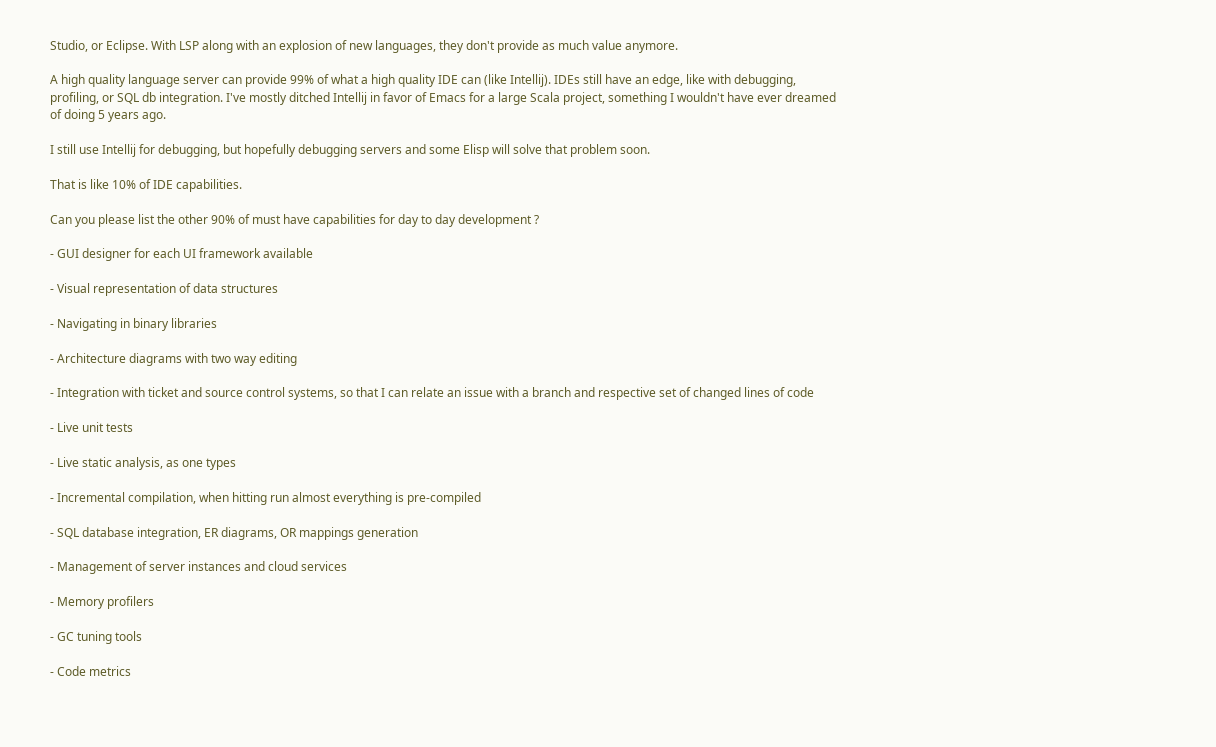Studio, or Eclipse. With LSP along with an explosion of new languages, they don't provide as much value anymore.

A high quality language server can provide 99% of what a high quality IDE can (like Intellij). IDEs still have an edge, like with debugging, profiling, or SQL db integration. I've mostly ditched Intellij in favor of Emacs for a large Scala project, something I wouldn't have ever dreamed of doing 5 years ago.

I still use Intellij for debugging, but hopefully debugging servers and some Elisp will solve that problem soon.

That is like 10% of IDE capabilities.

Can you please list the other 90% of must have capabilities for day to day development ?

- GUI designer for each UI framework available

- Visual representation of data structures

- Navigating in binary libraries

- Architecture diagrams with two way editing

- Integration with ticket and source control systems, so that I can relate an issue with a branch and respective set of changed lines of code

- Live unit tests

- Live static analysis, as one types

- Incremental compilation, when hitting run almost everything is pre-compiled

- SQL database integration, ER diagrams, OR mappings generation

- Management of server instances and cloud services

- Memory profilers

- GC tuning tools

- Code metrics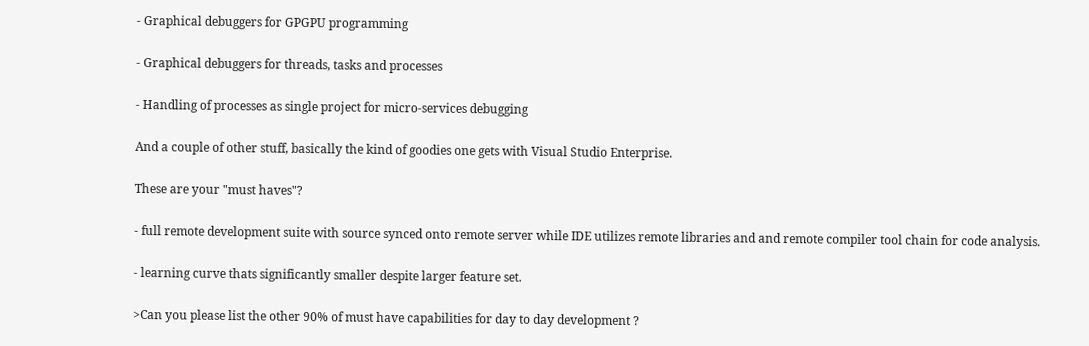- Graphical debuggers for GPGPU programming

- Graphical debuggers for threads, tasks and processes

- Handling of processes as single project for micro-services debugging

And a couple of other stuff, basically the kind of goodies one gets with Visual Studio Enterprise.

These are your "must haves"?

- full remote development suite with source synced onto remote server while IDE utilizes remote libraries and and remote compiler tool chain for code analysis.

- learning curve thats significantly smaller despite larger feature set.

>Can you please list the other 90% of must have capabilities for day to day development ?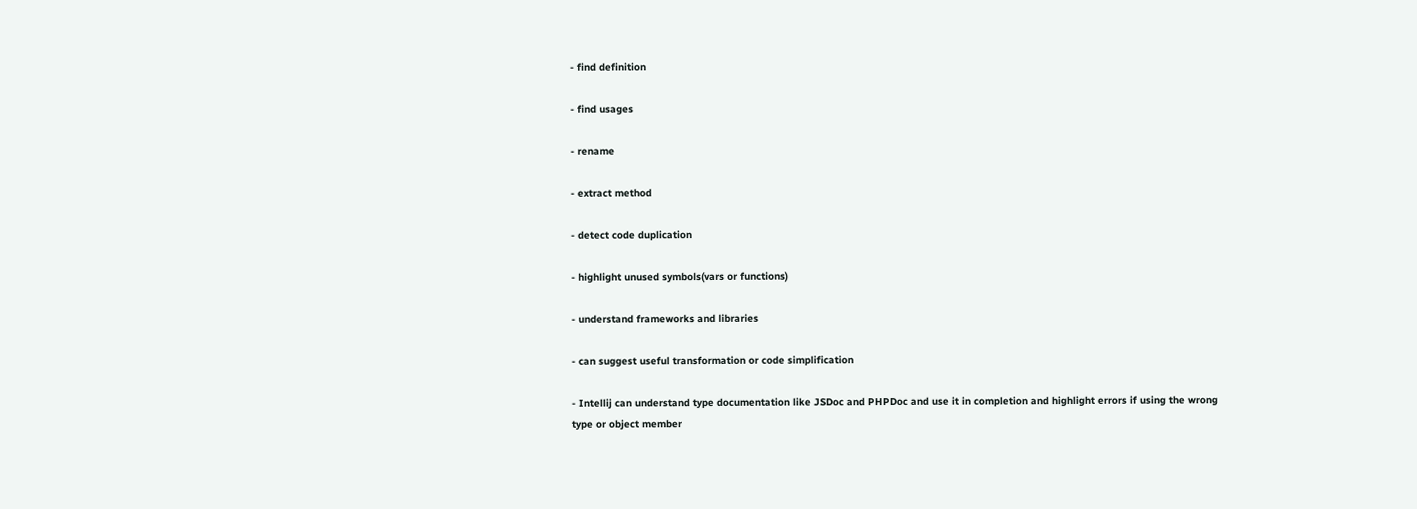- find definition

- find usages

- rename

- extract method

- detect code duplication

- highlight unused symbols(vars or functions)

- understand frameworks and libraries

- can suggest useful transformation or code simplification

- Intellij can understand type documentation like JSDoc and PHPDoc and use it in completion and highlight errors if using the wrong type or object member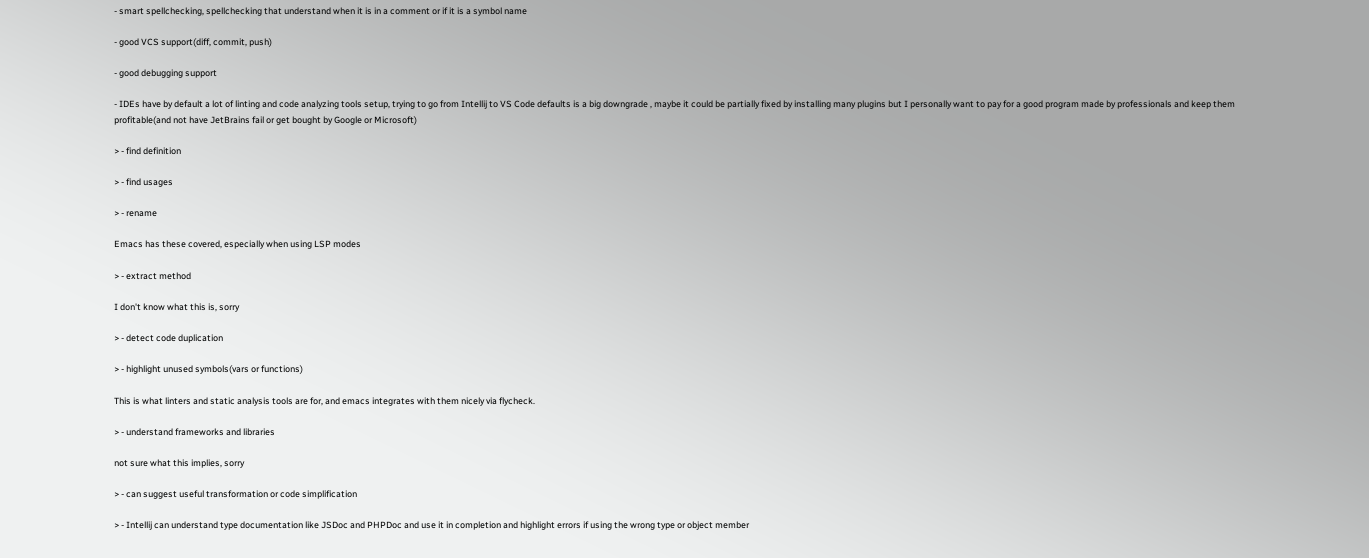- smart spellchecking, spellchecking that understand when it is in a comment or if it is a symbol name

- good VCS support(diff, commit, push)

- good debugging support

- IDEs have by default a lot of linting and code analyzing tools setup, trying to go from Intellij to VS Code defaults is a big downgrade , maybe it could be partially fixed by installing many plugins but I personally want to pay for a good program made by professionals and keep them profitable(and not have JetBrains fail or get bought by Google or Microsoft)

> - find definition

> - find usages

> - rename

Emacs has these covered, especially when using LSP modes

> - extract method

I don't know what this is, sorry

> - detect code duplication

> - highlight unused symbols(vars or functions)

This is what linters and static analysis tools are for, and emacs integrates with them nicely via flycheck.

> - understand frameworks and libraries

not sure what this implies, sorry

> - can suggest useful transformation or code simplification

> - Intellij can understand type documentation like JSDoc and PHPDoc and use it in completion and highlight errors if using the wrong type or object member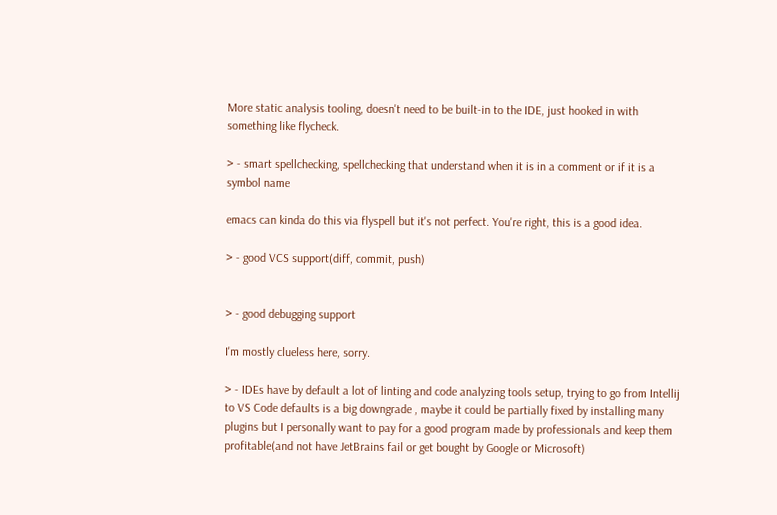More static analysis tooling, doesn't need to be built-in to the IDE, just hooked in with something like flycheck.

> - smart spellchecking, spellchecking that understand when it is in a comment or if it is a symbol name

emacs can kinda do this via flyspell but it's not perfect. You're right, this is a good idea.

> - good VCS support(diff, commit, push)


> - good debugging support

I'm mostly clueless here, sorry.

> - IDEs have by default a lot of linting and code analyzing tools setup, trying to go from Intellij to VS Code defaults is a big downgrade , maybe it could be partially fixed by installing many plugins but I personally want to pay for a good program made by professionals and keep them profitable(and not have JetBrains fail or get bought by Google or Microsoft)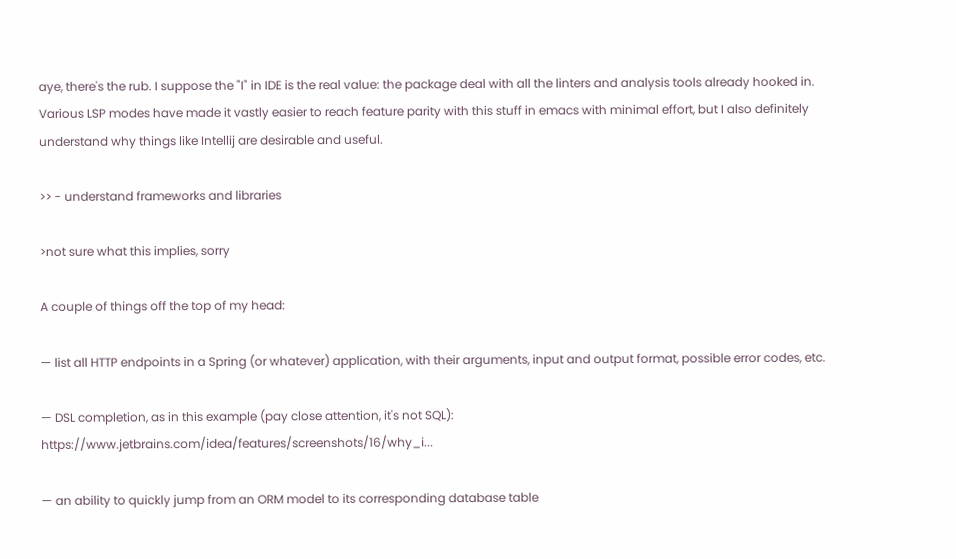aye, there's the rub. I suppose the "I" in IDE is the real value: the package deal with all the linters and analysis tools already hooked in. Various LSP modes have made it vastly easier to reach feature parity with this stuff in emacs with minimal effort, but I also definitely understand why things like Intellij are desirable and useful.

>> - understand frameworks and libraries

>not sure what this implies, sorry

A couple of things off the top of my head:

— list all HTTP endpoints in a Spring (or whatever) application, with their arguments, input and output format, possible error codes, etc.

— DSL completion, as in this example (pay close attention, it's not SQL): https://www.jetbrains.com/idea/features/screenshots/16/why_i...

— an ability to quickly jump from an ORM model to its corresponding database table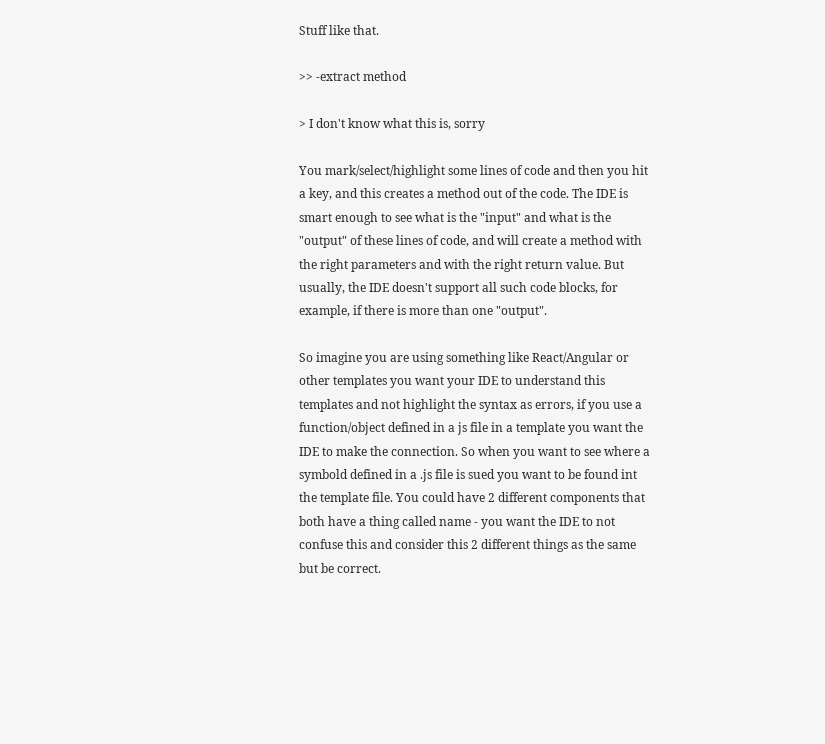Stuff like that.

>> -extract method

> I don't know what this is, sorry

You mark/select/highlight some lines of code and then you hit a key, and this creates a method out of the code. The IDE is smart enough to see what is the "input" and what is the "output" of these lines of code, and will create a method with the right parameters and with the right return value. But usually, the IDE doesn't support all such code blocks, for example, if there is more than one "output".

So imagine you are using something like React/Angular or other templates you want your IDE to understand this templates and not highlight the syntax as errors, if you use a function/object defined in a js file in a template you want the IDE to make the connection. So when you want to see where a symbold defined in a .js file is sued you want to be found int the template file. You could have 2 different components that both have a thing called name - you want the IDE to not confuse this and consider this 2 different things as the same but be correct.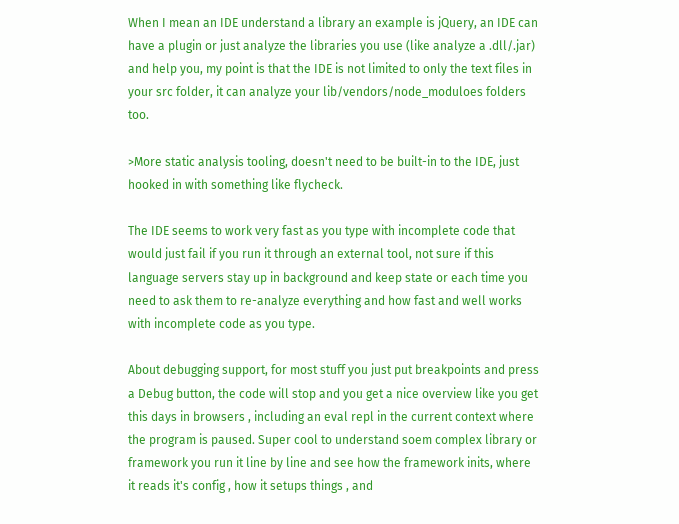When I mean an IDE understand a library an example is jQuery, an IDE can have a plugin or just analyze the libraries you use (like analyze a .dll/.jar) and help you, my point is that the IDE is not limited to only the text files in your src folder, it can analyze your lib/vendors/node_moduloes folders too.

>More static analysis tooling, doesn't need to be built-in to the IDE, just hooked in with something like flycheck.

The IDE seems to work very fast as you type with incomplete code that would just fail if you run it through an external tool, not sure if this language servers stay up in background and keep state or each time you need to ask them to re-analyze everything and how fast and well works with incomplete code as you type.

About debugging support, for most stuff you just put breakpoints and press a Debug button, the code will stop and you get a nice overview like you get this days in browsers , including an eval repl in the current context where the program is paused. Super cool to understand soem complex library or framework you run it line by line and see how the framework inits, where it reads it's config , how it setups things , and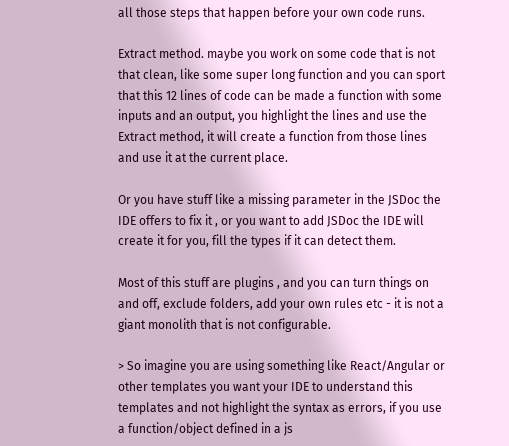all those steps that happen before your own code runs.

Extract method. maybe you work on some code that is not that clean, like some super long function and you can sport that this 12 lines of code can be made a function with some inputs and an output, you highlight the lines and use the Extract method, it will create a function from those lines and use it at the current place.

Or you have stuff like a missing parameter in the JSDoc the IDE offers to fix it , or you want to add JSDoc the IDE will create it for you, fill the types if it can detect them.

Most of this stuff are plugins , and you can turn things on and off, exclude folders, add your own rules etc - it is not a giant monolith that is not configurable.

> So imagine you are using something like React/Angular or other templates you want your IDE to understand this templates and not highlight the syntax as errors, if you use a function/object defined in a js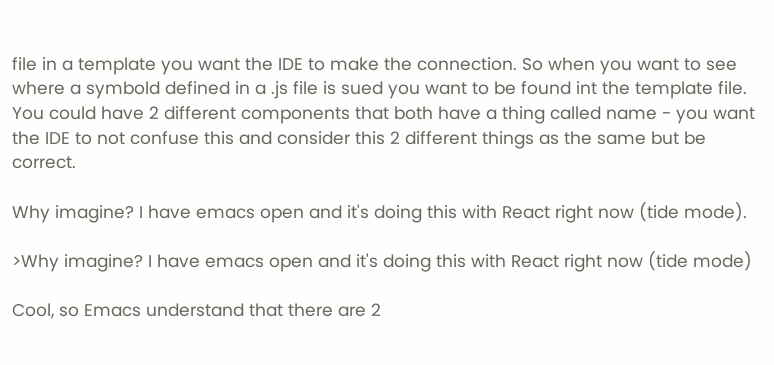file in a template you want the IDE to make the connection. So when you want to see where a symbold defined in a .js file is sued you want to be found int the template file. You could have 2 different components that both have a thing called name - you want the IDE to not confuse this and consider this 2 different things as the same but be correct.

Why imagine? I have emacs open and it's doing this with React right now (tide mode).

>Why imagine? I have emacs open and it's doing this with React right now (tide mode)

Cool, so Emacs understand that there are 2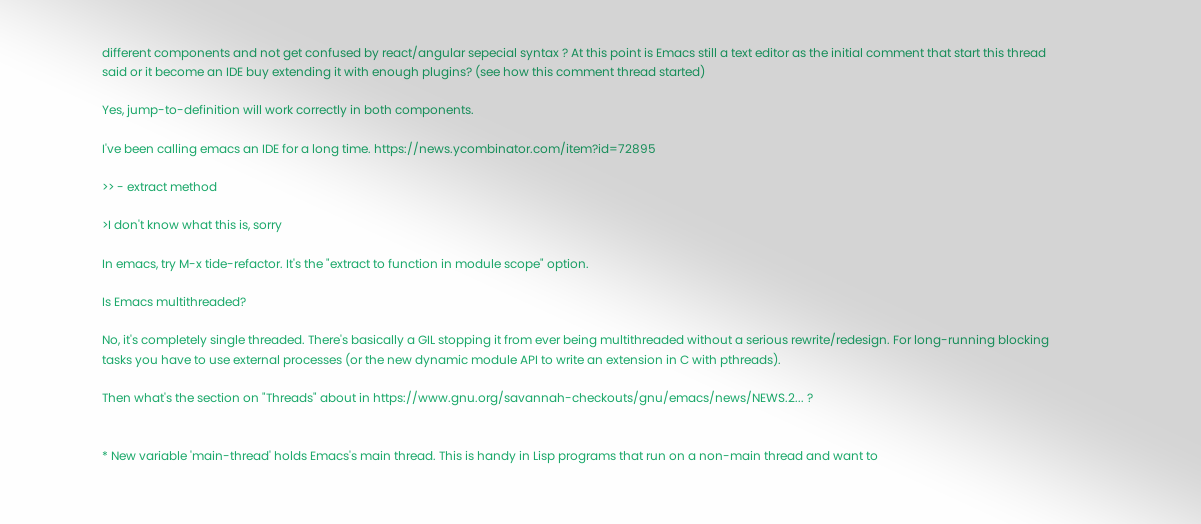different components and not get confused by react/angular sepecial syntax ? At this point is Emacs still a text editor as the initial comment that start this thread said or it become an IDE buy extending it with enough plugins? (see how this comment thread started)

Yes, jump-to-definition will work correctly in both components.

I've been calling emacs an IDE for a long time. https://news.ycombinator.com/item?id=72895

>> - extract method

>I don't know what this is, sorry

In emacs, try M-x tide-refactor. It's the "extract to function in module scope" option.

Is Emacs multithreaded?

No, it's completely single threaded. There's basically a GIL stopping it from ever being multithreaded without a serious rewrite/redesign. For long-running blocking tasks you have to use external processes (or the new dynamic module API to write an extension in C with pthreads).

Then what's the section on "Threads" about in https://www.gnu.org/savannah-checkouts/gnu/emacs/news/NEWS.2... ?


* New variable 'main-thread' holds Emacs's main thread. This is handy in Lisp programs that run on a non-main thread and want to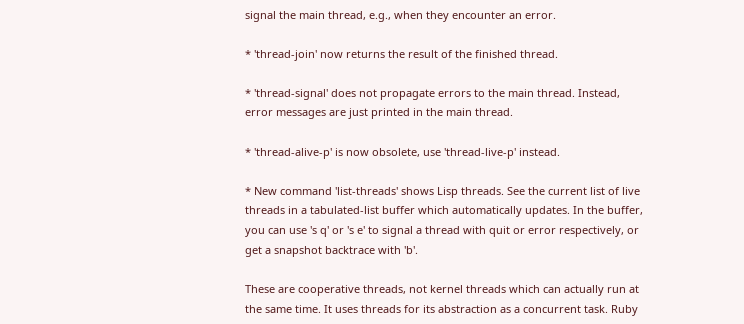signal the main thread, e.g., when they encounter an error.

* 'thread-join' now returns the result of the finished thread.

* 'thread-signal' does not propagate errors to the main thread. Instead, error messages are just printed in the main thread.

* 'thread-alive-p' is now obsolete, use 'thread-live-p' instead.

* New command 'list-threads' shows Lisp threads. See the current list of live threads in a tabulated-list buffer which automatically updates. In the buffer, you can use 's q' or 's e' to signal a thread with quit or error respectively, or get a snapshot backtrace with 'b'.

These are cooperative threads, not kernel threads which can actually run at the same time. It uses threads for its abstraction as a concurrent task. Ruby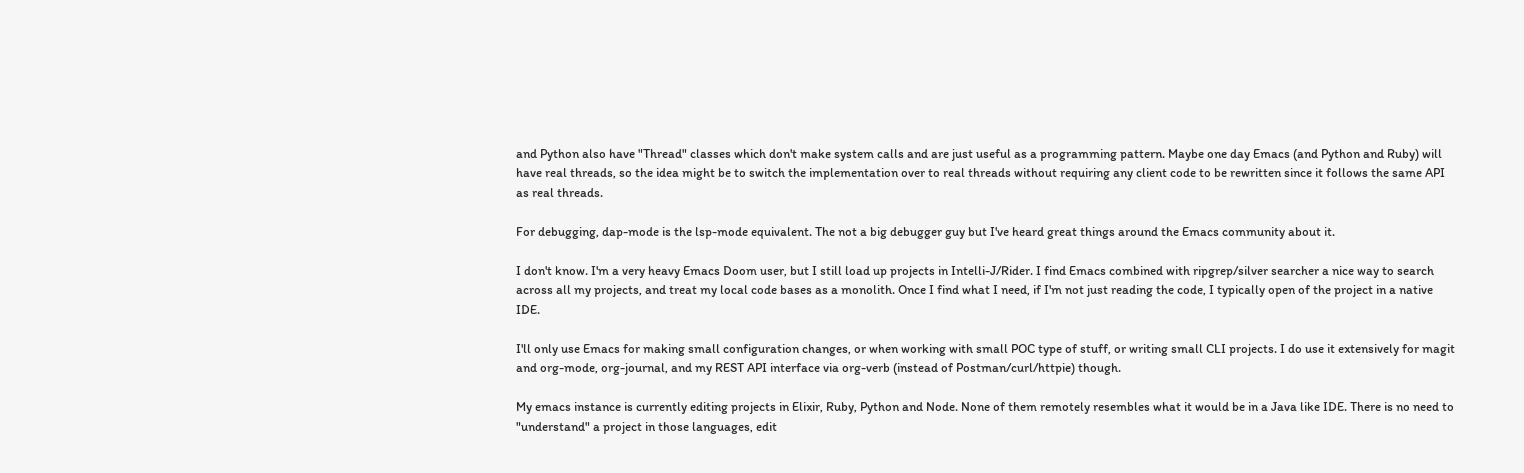and Python also have "Thread" classes which don't make system calls and are just useful as a programming pattern. Maybe one day Emacs (and Python and Ruby) will have real threads, so the idea might be to switch the implementation over to real threads without requiring any client code to be rewritten since it follows the same API as real threads.

For debugging, dap-mode is the lsp-mode equivalent. The not a big debugger guy but I've heard great things around the Emacs community about it.

I don't know. I'm a very heavy Emacs Doom user, but I still load up projects in Intelli-J/Rider. I find Emacs combined with ripgrep/silver searcher a nice way to search across all my projects, and treat my local code bases as a monolith. Once I find what I need, if I'm not just reading the code, I typically open of the project in a native IDE.

I'll only use Emacs for making small configuration changes, or when working with small POC type of stuff, or writing small CLI projects. I do use it extensively for magit and org-mode, org-journal, and my REST API interface via org-verb (instead of Postman/curl/httpie) though.

My emacs instance is currently editing projects in Elixir, Ruby, Python and Node. None of them remotely resembles what it would be in a Java like IDE. There is no need to "understand" a project in those languages, edit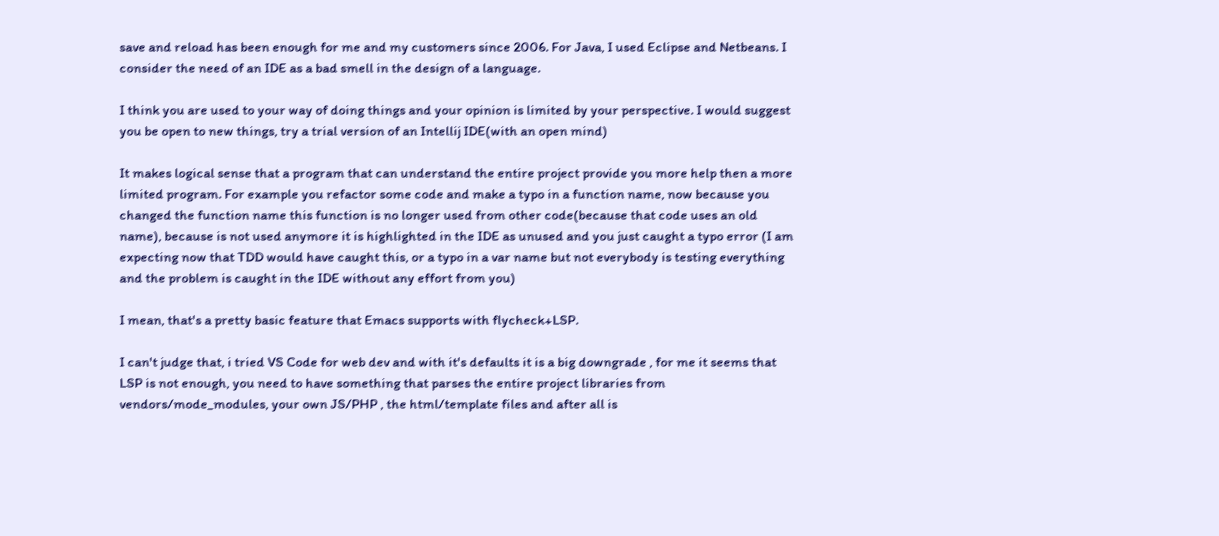save and reload has been enough for me and my customers since 2006. For Java, I used Eclipse and Netbeans. I consider the need of an IDE as a bad smell in the design of a language.

I think you are used to your way of doing things and your opinion is limited by your perspective. I would suggest you be open to new things, try a trial version of an Intellij IDE(with an open mind)

It makes logical sense that a program that can understand the entire project provide you more help then a more limited program. For example you refactor some code and make a typo in a function name, now because you changed the function name this function is no longer used from other code(because that code uses an old name), because is not used anymore it is highlighted in the IDE as unused and you just caught a typo error (I am expecting now that TDD would have caught this, or a typo in a var name but not everybody is testing everything and the problem is caught in the IDE without any effort from you)

I mean, that's a pretty basic feature that Emacs supports with flycheck+LSP.

I can't judge that, i tried VS Code for web dev and with it's defaults it is a big downgrade , for me it seems that LSP is not enough, you need to have something that parses the entire project libraries from vendors/mode_modules, your own JS/PHP , the html/template files and after all is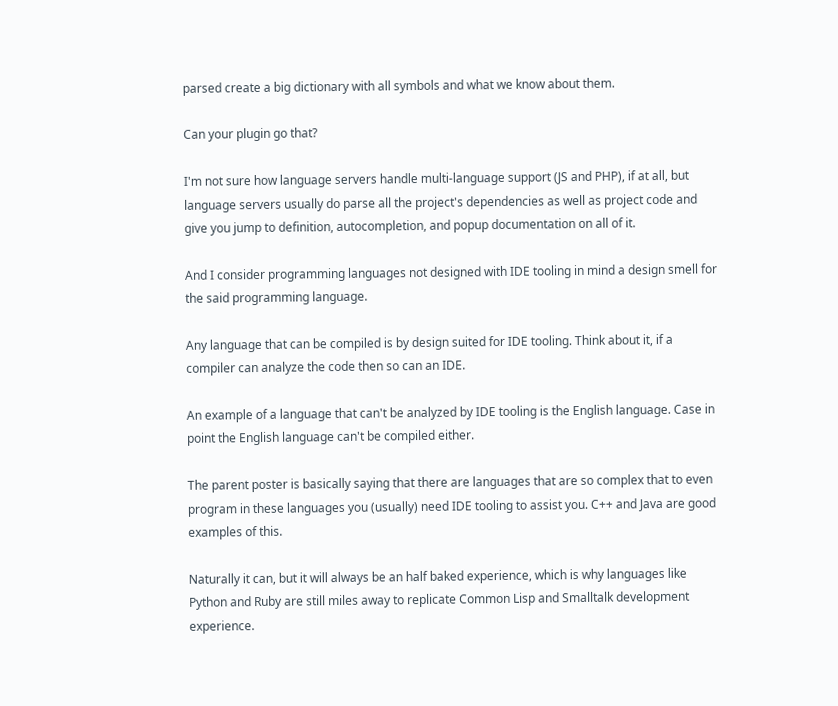parsed create a big dictionary with all symbols and what we know about them.

Can your plugin go that?

I'm not sure how language servers handle multi-language support (JS and PHP), if at all, but language servers usually do parse all the project's dependencies as well as project code and give you jump to definition, autocompletion, and popup documentation on all of it.

And I consider programming languages not designed with IDE tooling in mind a design smell for the said programming language.

Any language that can be compiled is by design suited for IDE tooling. Think about it, if a compiler can analyze the code then so can an IDE.

An example of a language that can't be analyzed by IDE tooling is the English language. Case in point the English language can't be compiled either.

The parent poster is basically saying that there are languages that are so complex that to even program in these languages you (usually) need IDE tooling to assist you. C++ and Java are good examples of this.

Naturally it can, but it will always be an half baked experience, which is why languages like Python and Ruby are still miles away to replicate Common Lisp and Smalltalk development experience.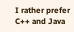I rather prefer C++ and Java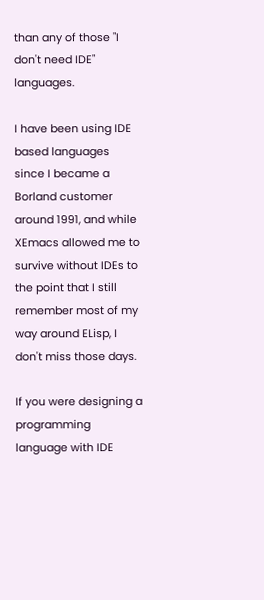than any of those "I don't need IDE" languages.

I have been using IDE based languages since I became a Borland customer around 1991, and while XEmacs allowed me to survive without IDEs to the point that I still remember most of my way around ELisp, I don't miss those days.

If you were designing a programming language with IDE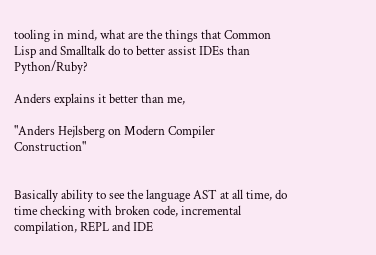tooling in mind, what are the things that Common Lisp and Smalltalk do to better assist IDEs than Python/Ruby?

Anders explains it better than me,

"Anders Hejlsberg on Modern Compiler Construction"


Basically ability to see the language AST at all time, do time checking with broken code, incremental compilation, REPL and IDE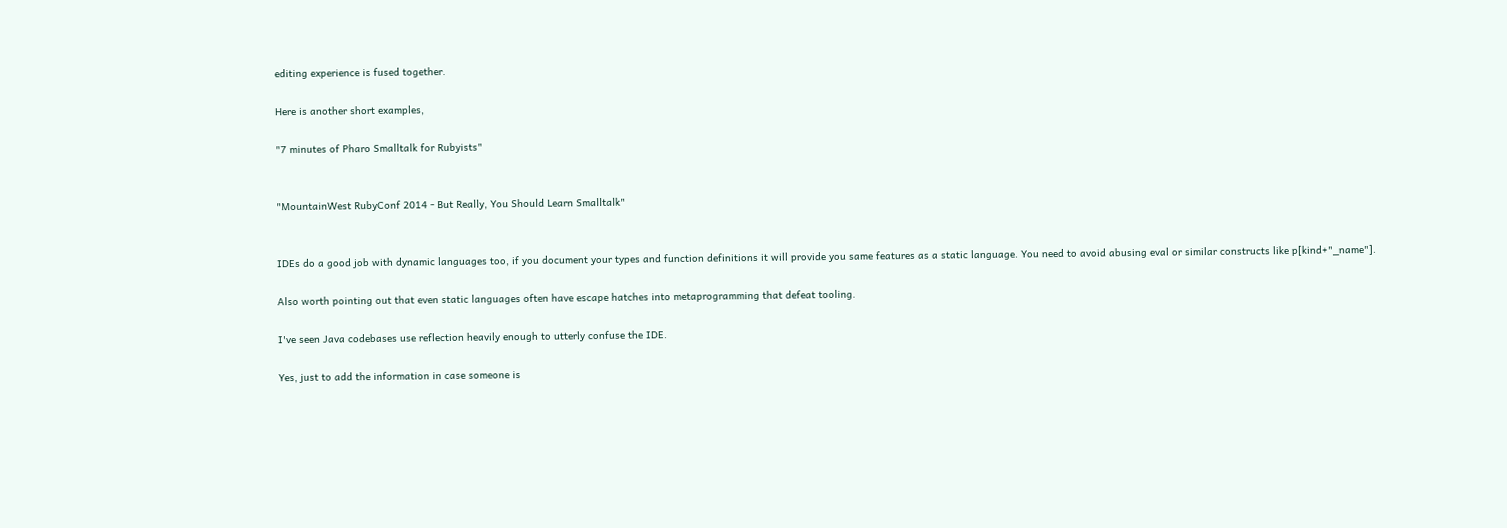editing experience is fused together.

Here is another short examples,

"7 minutes of Pharo Smalltalk for Rubyists"


"MountainWest RubyConf 2014 - But Really, You Should Learn Smalltalk"


IDEs do a good job with dynamic languages too, if you document your types and function definitions it will provide you same features as a static language. You need to avoid abusing eval or similar constructs like p[kind+"_name"].

Also worth pointing out that even static languages often have escape hatches into metaprogramming that defeat tooling.

I've seen Java codebases use reflection heavily enough to utterly confuse the IDE.

Yes, just to add the information in case someone is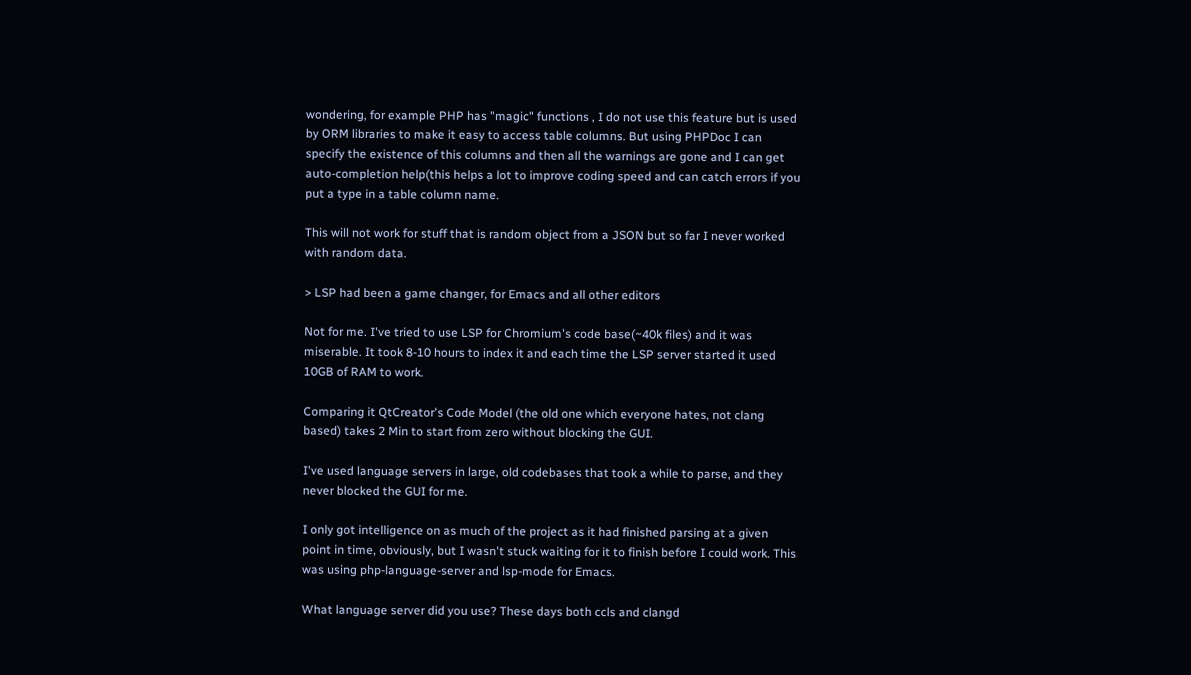wondering, for example PHP has "magic" functions , I do not use this feature but is used by ORM libraries to make it easy to access table columns. But using PHPDoc I can specify the existence of this columns and then all the warnings are gone and I can get auto-completion help(this helps a lot to improve coding speed and can catch errors if you put a type in a table column name.

This will not work for stuff that is random object from a JSON but so far I never worked with random data.

> LSP had been a game changer, for Emacs and all other editors

Not for me. I've tried to use LSP for Chromium's code base(~40k files) and it was miserable. It took 8-10 hours to index it and each time the LSP server started it used 10GB of RAM to work.

Comparing it QtCreator's Code Model (the old one which everyone hates, not clang based) takes 2 Min to start from zero without blocking the GUI.

I've used language servers in large, old codebases that took a while to parse, and they never blocked the GUI for me.

I only got intelligence on as much of the project as it had finished parsing at a given point in time, obviously, but I wasn't stuck waiting for it to finish before I could work. This was using php-language-server and lsp-mode for Emacs.

What language server did you use? These days both ccls and clangd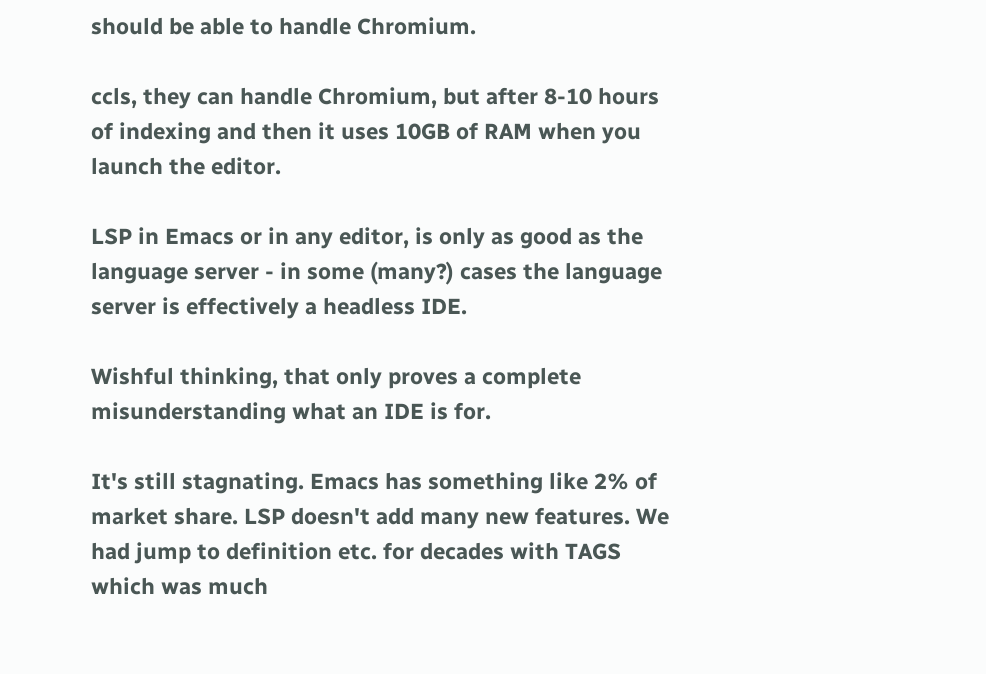should be able to handle Chromium.

ccls, they can handle Chromium, but after 8-10 hours of indexing and then it uses 10GB of RAM when you launch the editor.

LSP in Emacs or in any editor, is only as good as the language server - in some (many?) cases the language server is effectively a headless IDE.

Wishful thinking, that only proves a complete misunderstanding what an IDE is for.

It's still stagnating. Emacs has something like 2% of market share. LSP doesn't add many new features. We had jump to definition etc. for decades with TAGS which was much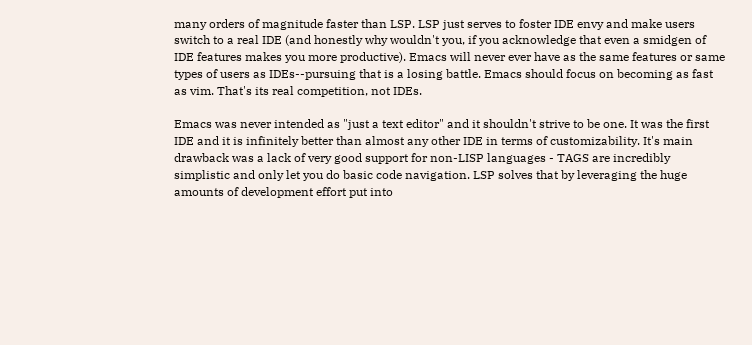many orders of magnitude faster than LSP. LSP just serves to foster IDE envy and make users switch to a real IDE (and honestly why wouldn't you, if you acknowledge that even a smidgen of IDE features makes you more productive). Emacs will never ever have as the same features or same types of users as IDEs--pursuing that is a losing battle. Emacs should focus on becoming as fast as vim. That's its real competition, not IDEs.

Emacs was never intended as "just a text editor" and it shouldn't strive to be one. It was the first IDE and it is infinitely better than almost any other IDE in terms of customizability. It's main drawback was a lack of very good support for non-LISP languages - TAGS are incredibly simplistic and only let you do basic code navigation. LSP solves that by leveraging the huge amounts of development effort put into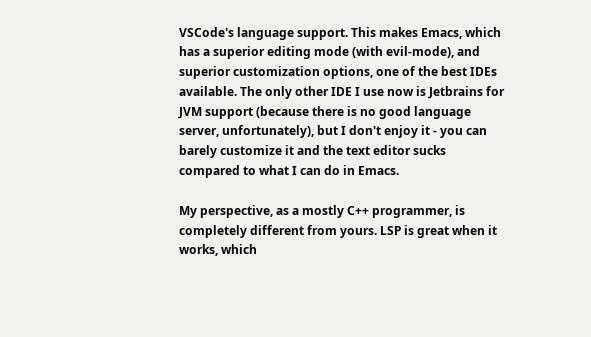VSCode's language support. This makes Emacs, which has a superior editing mode (with evil-mode), and superior customization options, one of the best IDEs available. The only other IDE I use now is Jetbrains for JVM support (because there is no good language server, unfortunately), but I don't enjoy it - you can barely customize it and the text editor sucks compared to what I can do in Emacs.

My perspective, as a mostly C++ programmer, is completely different from yours. LSP is great when it works, which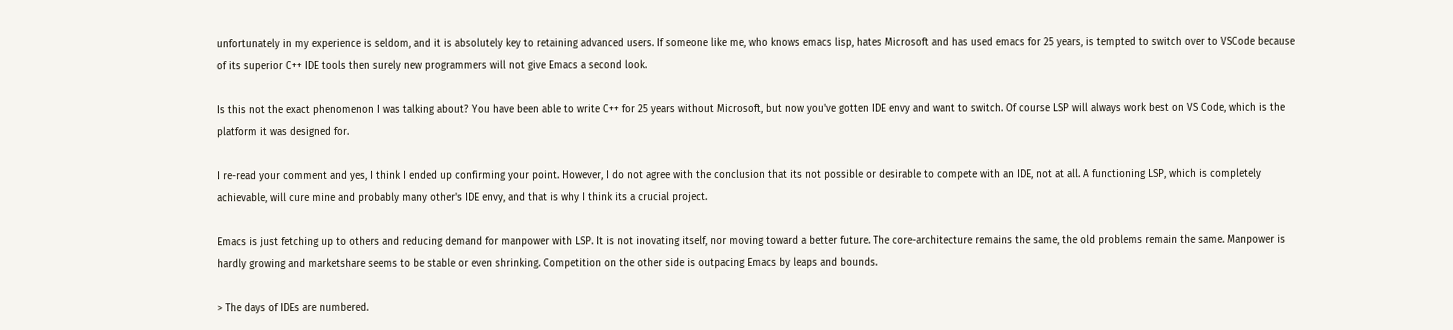unfortunately in my experience is seldom, and it is absolutely key to retaining advanced users. If someone like me, who knows emacs lisp, hates Microsoft and has used emacs for 25 years, is tempted to switch over to VSCode because of its superior C++ IDE tools then surely new programmers will not give Emacs a second look.

Is this not the exact phenomenon I was talking about? You have been able to write C++ for 25 years without Microsoft, but now you've gotten IDE envy and want to switch. Of course LSP will always work best on VS Code, which is the platform it was designed for.

I re-read your comment and yes, I think I ended up confirming your point. However, I do not agree with the conclusion that its not possible or desirable to compete with an IDE, not at all. A functioning LSP, which is completely achievable, will cure mine and probably many other's IDE envy, and that is why I think its a crucial project.

Emacs is just fetching up to others and reducing demand for manpower with LSP. It is not inovating itself, nor moving toward a better future. The core-architecture remains the same, the old problems remain the same. Manpower is hardly growing and marketshare seems to be stable or even shrinking. Competition on the other side is outpacing Emacs by leaps and bounds.

> The days of IDEs are numbered.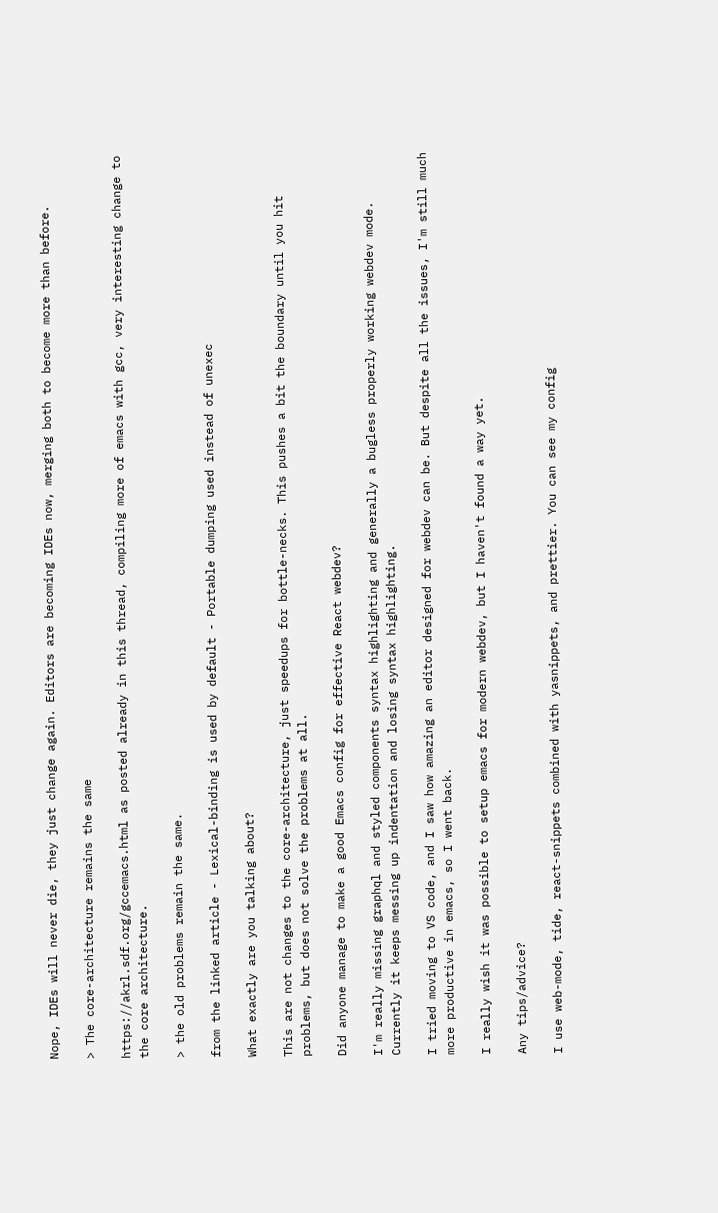Nope, IDEs will never die, they just change again. Editors are becoming IDEs now, merging both to become more than before.

> The core-architecture remains the same

https://akrl.sdf.org/gccemacs.html as posted already in this thread, compiling more of emacs with gcc, very interesting change to the core architecture.

> the old problems remain the same.

from the linked article - Lexical-binding is used by default - Portable dumping used instead of unexec

What exactly are you talking about?

This are not changes to the core-architecture, just speedups for bottle-necks. This pushes a bit the boundary until you hit problems, but does not solve the problems at all.

Did anyone manage to make a good Emacs config for effective React webdev?

I'm really missing graphql and styled components syntax highlighting and generally a bugless properly working webdev mode. Currently it keeps messing up indentation and losing syntax highlighting.

I tried moving to VS code, and I saw how amazing an editor designed for webdev can be. But despite all the issues, I'm still much more productive in emacs, so I went back.

I really wish it was possible to setup emacs for modern webdev, but I haven't found a way yet.

Any tips/advice?

I use web-mode, tide, react-snippets combined with yasnippets, and prettier. You can see my config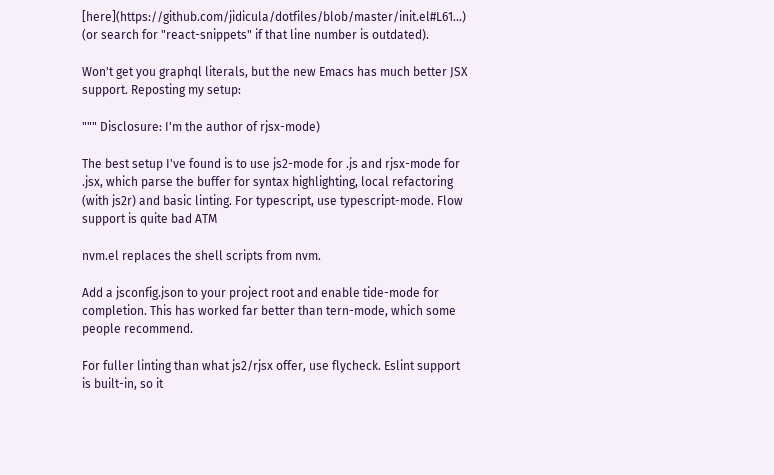[here](https://github.com/jidicula/dotfiles/blob/master/init.el#L61...) (or search for "react-snippets" if that line number is outdated).

Won't get you graphql literals, but the new Emacs has much better JSX support. Reposting my setup:

""" Disclosure: I'm the author of rjsx-mode)

The best setup I've found is to use js2-mode for .js and rjsx-mode for .jsx, which parse the buffer for syntax highlighting, local refactoring (with js2r) and basic linting. For typescript, use typescript-mode. Flow support is quite bad ATM

nvm.el replaces the shell scripts from nvm.

Add a jsconfig.json to your project root and enable tide-mode for completion. This has worked far better than tern-mode, which some people recommend.

For fuller linting than what js2/rjsx offer, use flycheck. Eslint support is built-in, so it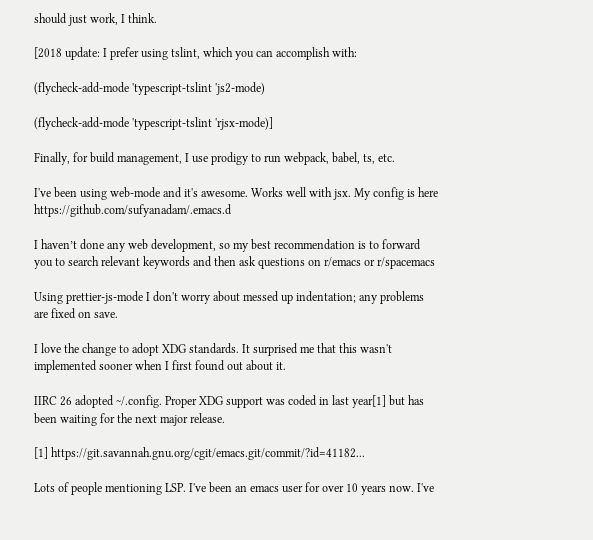should just work, I think.

[2018 update: I prefer using tslint, which you can accomplish with:

(flycheck-add-mode 'typescript-tslint 'js2-mode)

(flycheck-add-mode 'typescript-tslint 'rjsx-mode)]

Finally, for build management, I use prodigy to run webpack, babel, ts, etc.

I've been using web-mode and it's awesome. Works well with jsx. My config is here https://github.com/sufyanadam/.emacs.d

I haven’t done any web development, so my best recommendation is to forward you to search relevant keywords and then ask questions on r/emacs or r/spacemacs

Using prettier-js-mode I don't worry about messed up indentation; any problems are fixed on save.

I love the change to adopt XDG standards. It surprised me that this wasn't implemented sooner when I first found out about it.

IIRC 26 adopted ~/.config. Proper XDG support was coded in last year[1] but has been waiting for the next major release.

[1] https://git.savannah.gnu.org/cgit/emacs.git/commit/?id=41182...

Lots of people mentioning LSP. I've been an emacs user for over 10 years now. I've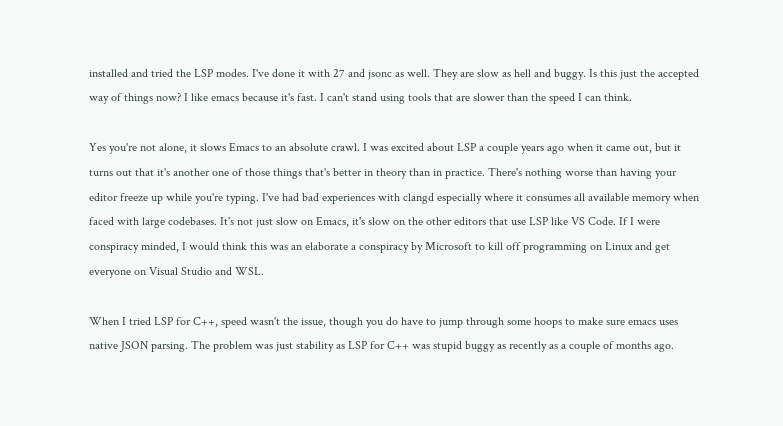installed and tried the LSP modes. I've done it with 27 and jsonc as well. They are slow as hell and buggy. Is this just the accepted way of things now? I like emacs because it's fast. I can't stand using tools that are slower than the speed I can think.

Yes you're not alone, it slows Emacs to an absolute crawl. I was excited about LSP a couple years ago when it came out, but it turns out that it's another one of those things that's better in theory than in practice. There's nothing worse than having your editor freeze up while you're typing. I've had bad experiences with clangd especially where it consumes all available memory when faced with large codebases. It's not just slow on Emacs, it's slow on the other editors that use LSP like VS Code. If I were conspiracy minded, I would think this was an elaborate a conspiracy by Microsoft to kill off programming on Linux and get everyone on Visual Studio and WSL.

When I tried LSP for C++, speed wasn't the issue, though you do have to jump through some hoops to make sure emacs uses native JSON parsing. The problem was just stability as LSP for C++ was stupid buggy as recently as a couple of months ago.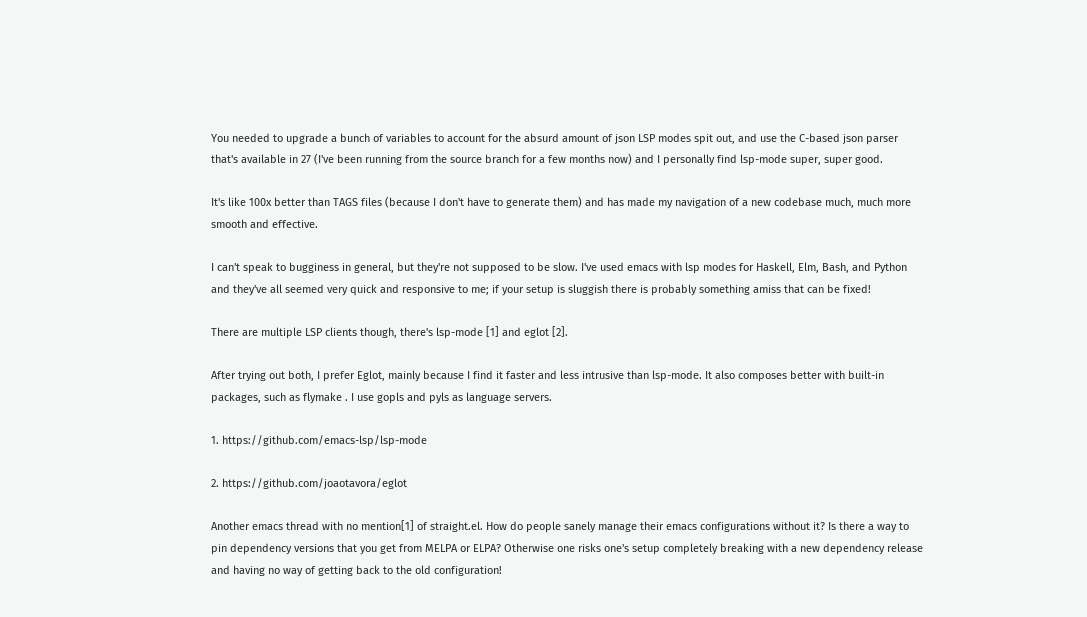You needed to upgrade a bunch of variables to account for the absurd amount of json LSP modes spit out, and use the C-based json parser that's available in 27 (I've been running from the source branch for a few months now) and I personally find lsp-mode super, super good.

It's like 100x better than TAGS files (because I don't have to generate them) and has made my navigation of a new codebase much, much more smooth and effective.

I can't speak to bugginess in general, but they're not supposed to be slow. I've used emacs with lsp modes for Haskell, Elm, Bash, and Python and they've all seemed very quick and responsive to me; if your setup is sluggish there is probably something amiss that can be fixed!

There are multiple LSP clients though, there's lsp-mode [1] and eglot [2].

After trying out both, I prefer Eglot, mainly because I find it faster and less intrusive than lsp-mode. It also composes better with built-in packages, such as flymake . I use gopls and pyls as language servers.

1. https://github.com/emacs-lsp/lsp-mode

2. https://github.com/joaotavora/eglot

Another emacs thread with no mention[1] of straight.el. How do people sanely manage their emacs configurations without it? Is there a way to pin dependency versions that you get from MELPA or ELPA? Otherwise one risks one's setup completely breaking with a new dependency release and having no way of getting back to the old configuration!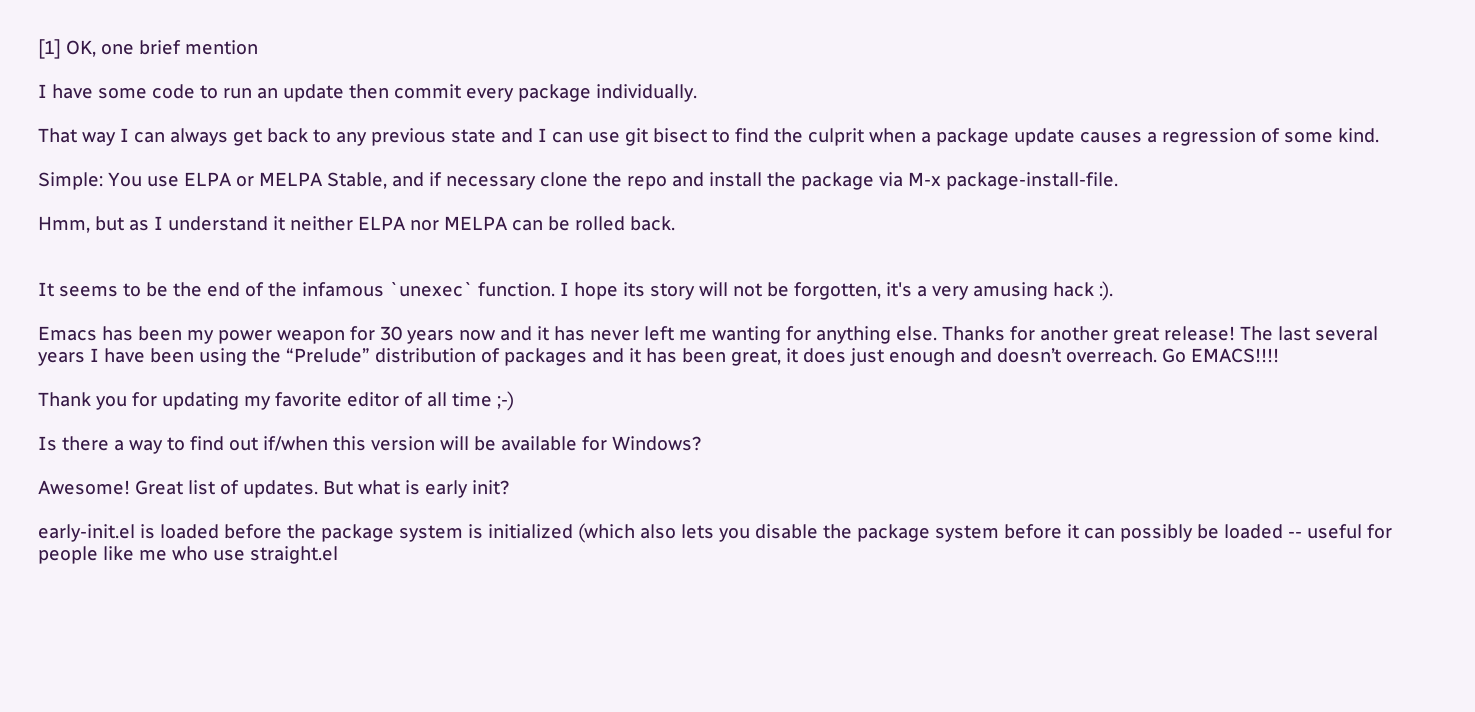[1] OK, one brief mention

I have some code to run an update then commit every package individually.

That way I can always get back to any previous state and I can use git bisect to find the culprit when a package update causes a regression of some kind.

Simple: You use ELPA or MELPA Stable, and if necessary clone the repo and install the package via M-x package-install-file.

Hmm, but as I understand it neither ELPA nor MELPA can be rolled back.


It seems to be the end of the infamous `unexec` function. I hope its story will not be forgotten, it's a very amusing hack :).

Emacs has been my power weapon for 30 years now and it has never left me wanting for anything else. Thanks for another great release! The last several years I have been using the “Prelude” distribution of packages and it has been great, it does just enough and doesn’t overreach. Go EMACS!!!!

Thank you for updating my favorite editor of all time ;-)

Is there a way to find out if/when this version will be available for Windows?

Awesome! Great list of updates. But what is early init?

early-init.el is loaded before the package system is initialized (which also lets you disable the package system before it can possibly be loaded -- useful for people like me who use straight.el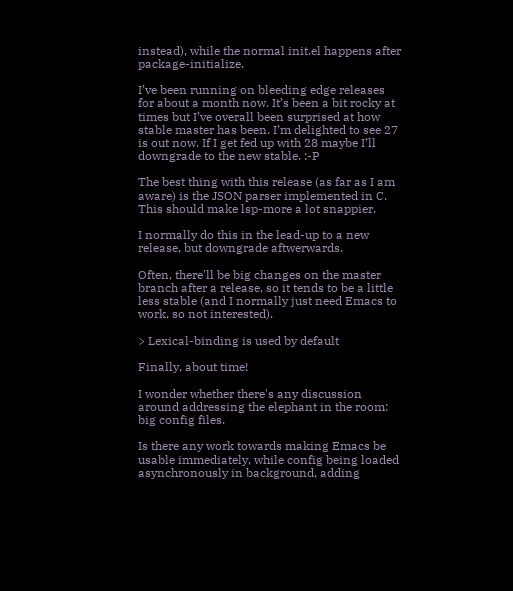instead), while the normal init.el happens after package-initialize.

I’ve been running on bleeding edge releases for about a month now. It’s been a bit rocky at times but I’ve overall been surprised at how stable master has been. I’m delighted to see 27 is out now. If I get fed up with 28 maybe I’ll downgrade to the new stable. :-P

The best thing with this release (as far as I am aware) is the JSON parser implemented in C. This should make lsp-more a lot snappier.

I normally do this in the lead-up to a new release, but downgrade aftwerwards.

Often, there'll be big changes on the master branch after a release, so it tends to be a little less stable (and I normally just need Emacs to work, so not interested).

> Lexical-binding is used by default

Finally, about time!

I wonder whether there's any discussion around addressing the elephant in the room: big config files.

Is there any work towards making Emacs be usable immediately, while config being loaded asynchronously in background, adding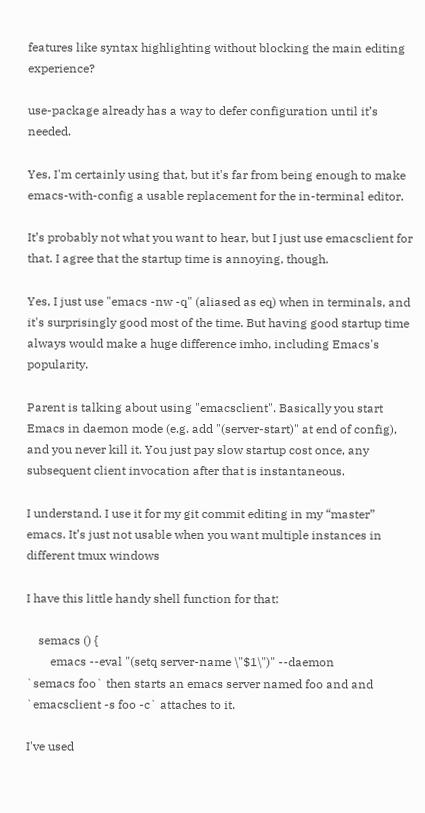features like syntax highlighting without blocking the main editing experience?

use-package already has a way to defer configuration until it’s needed.

Yes, I'm certainly using that, but it's far from being enough to make emacs-with-config a usable replacement for the in-terminal editor.

It’s probably not what you want to hear, but I just use emacsclient for that. I agree that the startup time is annoying, though.

Yes, I just use "emacs -nw -q" (aliased as eq) when in terminals, and it's surprisingly good most of the time. But having good startup time always would make a huge difference imho, including Emacs's popularity.

Parent is talking about using "emacsclient". Basically you start Emacs in daemon mode (e.g. add "(server-start)" at end of config), and you never kill it. You just pay slow startup cost once, any subsequent client invocation after that is instantaneous.

I understand. I use it for my git commit editing in my “master” emacs. It’s just not usable when you want multiple instances in different tmux windows

I have this little handy shell function for that:

    semacs () {
        emacs --eval "(setq server-name \"$1\")" --daemon
`semacs foo` then starts an emacs server named foo and and `emacsclient -s foo -c` attaches to it.

I've used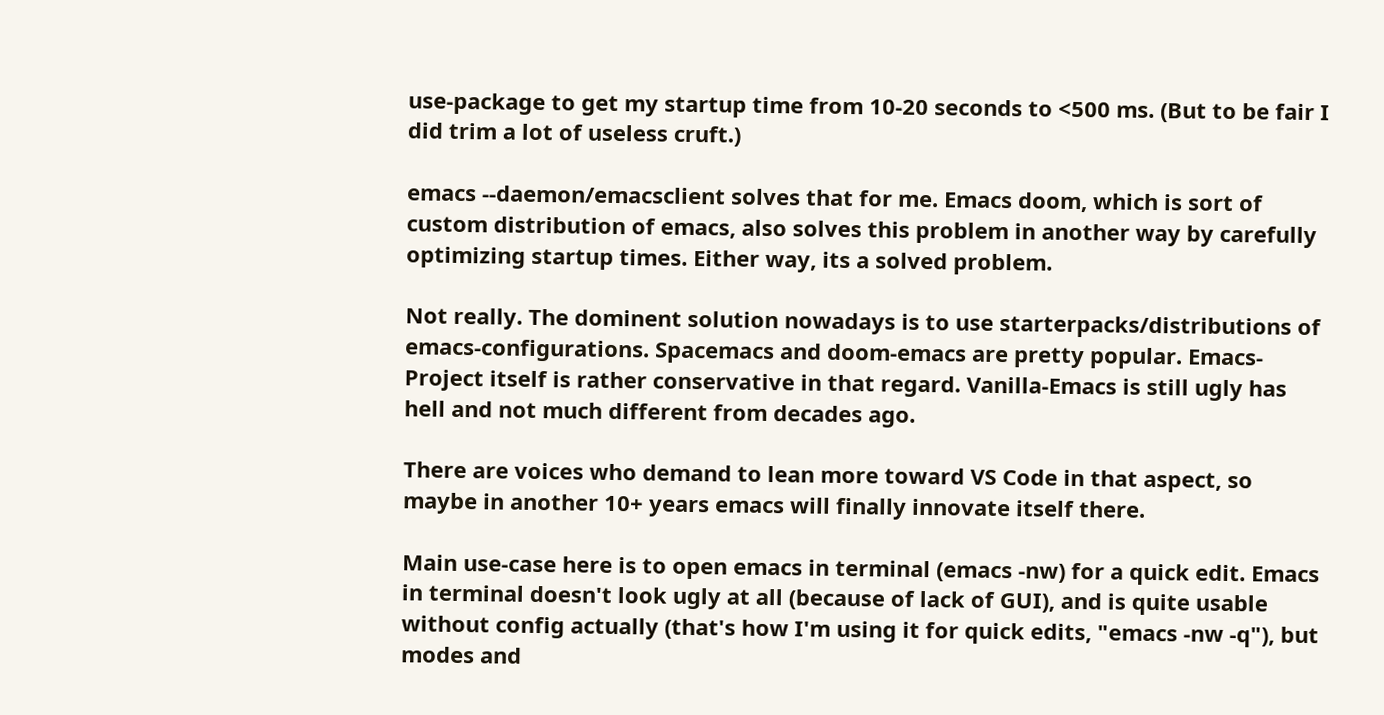use-package to get my startup time from 10-20 seconds to <500 ms. (But to be fair I did trim a lot of useless cruft.)

emacs --daemon/emacsclient solves that for me. Emacs doom, which is sort of custom distribution of emacs, also solves this problem in another way by carefully optimizing startup times. Either way, its a solved problem.

Not really. The dominent solution nowadays is to use starterpacks/distributions of emacs-configurations. Spacemacs and doom-emacs are pretty popular. Emacs-Project itself is rather conservative in that regard. Vanilla-Emacs is still ugly has hell and not much different from decades ago.

There are voices who demand to lean more toward VS Code in that aspect, so maybe in another 10+ years emacs will finally innovate itself there.

Main use-case here is to open emacs in terminal (emacs -nw) for a quick edit. Emacs in terminal doesn't look ugly at all (because of lack of GUI), and is quite usable without config actually (that's how I'm using it for quick edits, "emacs -nw -q"), but modes and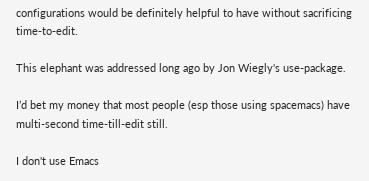configurations would be definitely helpful to have without sacrificing time-to-edit.

This elephant was addressed long ago by Jon Wiegly's use-package.

I’d bet my money that most people (esp those using spacemacs) have multi-second time-till-edit still.

I don't use Emacs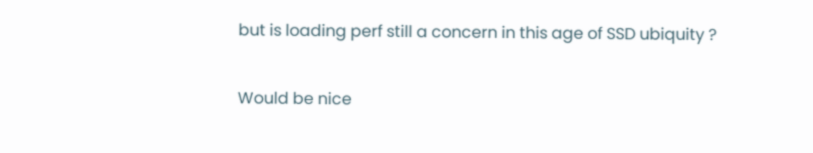but is loading perf still a concern in this age of SSD ubiquity ?

Would be nice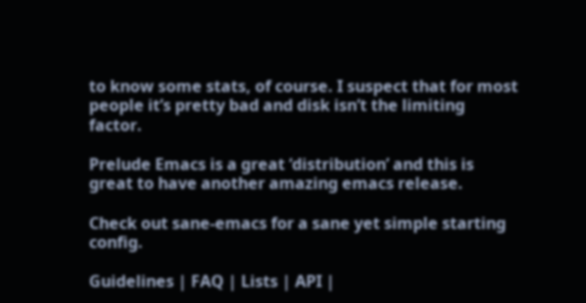to know some stats, of course. I suspect that for most people it’s pretty bad and disk isn’t the limiting factor.

Prelude Emacs is a great ‘distribution’ and this is great to have another amazing emacs release.

Check out sane-emacs for a sane yet simple starting config.

Guidelines | FAQ | Lists | API |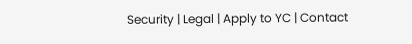Security | Legal | Apply to YC | Contact